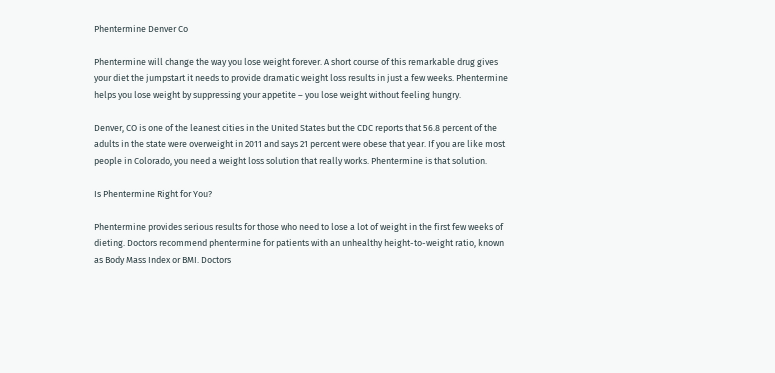Phentermine Denver Co

Phentermine will change the way you lose weight forever. A short course of this remarkable drug gives your diet the jumpstart it needs to provide dramatic weight loss results in just a few weeks. Phentermine helps you lose weight by suppressing your appetite – you lose weight without feeling hungry.

Denver, CO is one of the leanest cities in the United States but the CDC reports that 56.8 percent of the adults in the state were overweight in 2011 and says 21 percent were obese that year. If you are like most people in Colorado, you need a weight loss solution that really works. Phentermine is that solution.

Is Phentermine Right for You?

Phentermine provides serious results for those who need to lose a lot of weight in the first few weeks of dieting. Doctors recommend phentermine for patients with an unhealthy height-to-weight ratio, known as Body Mass Index or BMI. Doctors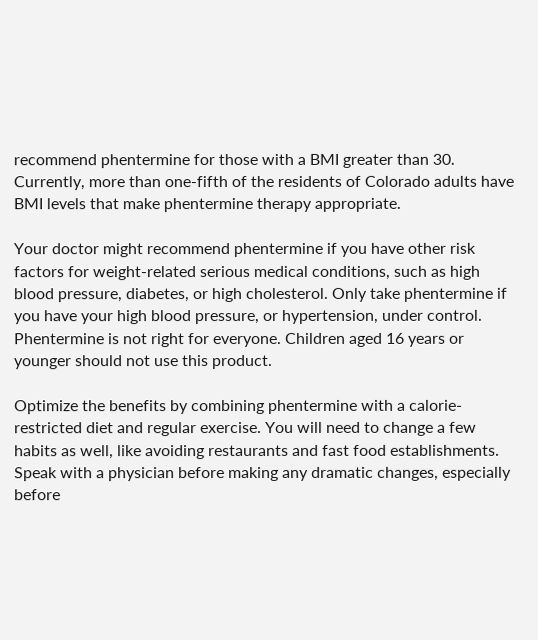recommend phentermine for those with a BMI greater than 30. Currently, more than one-fifth of the residents of Colorado adults have BMI levels that make phentermine therapy appropriate.

Your doctor might recommend phentermine if you have other risk factors for weight-related serious medical conditions, such as high blood pressure, diabetes, or high cholesterol. Only take phentermine if you have your high blood pressure, or hypertension, under control. Phentermine is not right for everyone. Children aged 16 years or younger should not use this product.

Optimize the benefits by combining phentermine with a calorie-restricted diet and regular exercise. You will need to change a few habits as well, like avoiding restaurants and fast food establishments. Speak with a physician before making any dramatic changes, especially before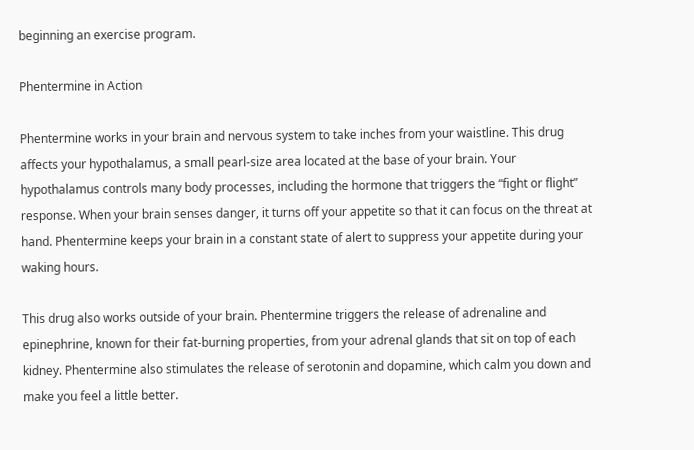beginning an exercise program.

Phentermine in Action

Phentermine works in your brain and nervous system to take inches from your waistline. This drug affects your hypothalamus, a small pearl-size area located at the base of your brain. Your hypothalamus controls many body processes, including the hormone that triggers the “fight or flight” response. When your brain senses danger, it turns off your appetite so that it can focus on the threat at hand. Phentermine keeps your brain in a constant state of alert to suppress your appetite during your waking hours.

This drug also works outside of your brain. Phentermine triggers the release of adrenaline and epinephrine, known for their fat-burning properties, from your adrenal glands that sit on top of each kidney. Phentermine also stimulates the release of serotonin and dopamine, which calm you down and make you feel a little better.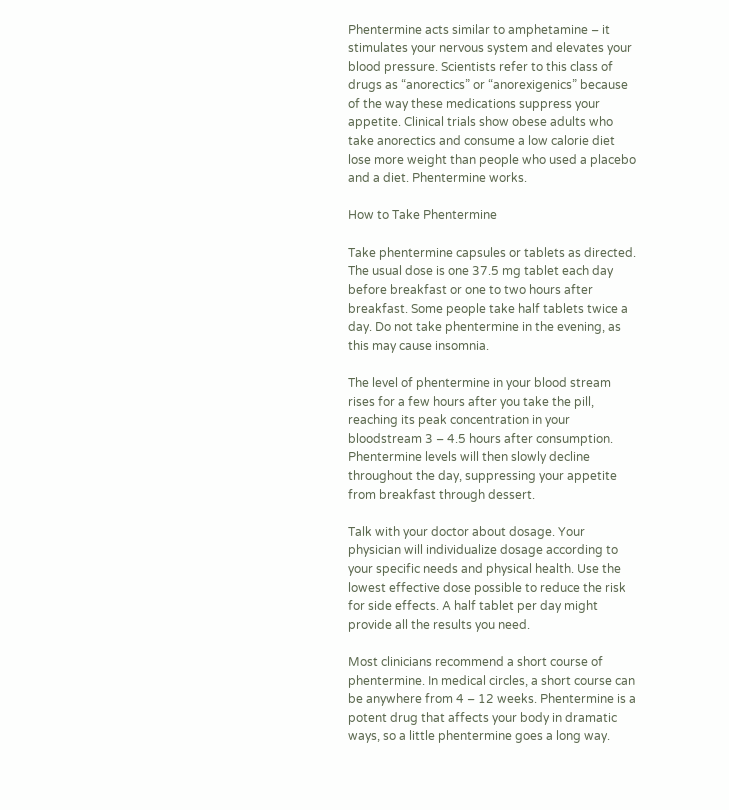Phentermine acts similar to amphetamine – it stimulates your nervous system and elevates your blood pressure. Scientists refer to this class of drugs as “anorectics” or “anorexigenics” because of the way these medications suppress your appetite. Clinical trials show obese adults who take anorectics and consume a low calorie diet lose more weight than people who used a placebo and a diet. Phentermine works.

How to Take Phentermine

Take phentermine capsules or tablets as directed. The usual dose is one 37.5 mg tablet each day before breakfast or one to two hours after breakfast. Some people take half tablets twice a day. Do not take phentermine in the evening, as this may cause insomnia.

The level of phentermine in your blood stream rises for a few hours after you take the pill, reaching its peak concentration in your bloodstream 3 – 4.5 hours after consumption. Phentermine levels will then slowly decline throughout the day, suppressing your appetite from breakfast through dessert.

Talk with your doctor about dosage. Your physician will individualize dosage according to your specific needs and physical health. Use the lowest effective dose possible to reduce the risk for side effects. A half tablet per day might provide all the results you need.

Most clinicians recommend a short course of phentermine. In medical circles, a short course can be anywhere from 4 – 12 weeks. Phentermine is a potent drug that affects your body in dramatic ways, so a little phentermine goes a long way.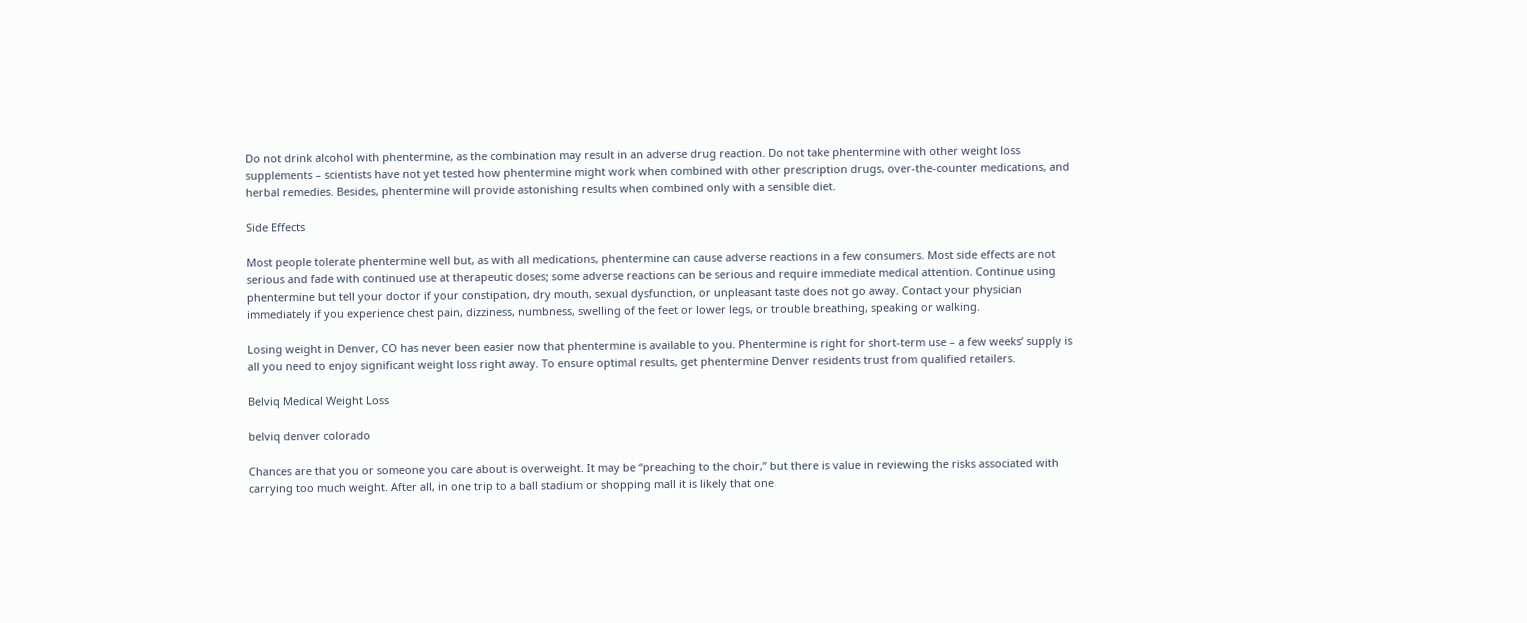Do not drink alcohol with phentermine, as the combination may result in an adverse drug reaction. Do not take phentermine with other weight loss supplements – scientists have not yet tested how phentermine might work when combined with other prescription drugs, over-the-counter medications, and herbal remedies. Besides, phentermine will provide astonishing results when combined only with a sensible diet.

Side Effects

Most people tolerate phentermine well but, as with all medications, phentermine can cause adverse reactions in a few consumers. Most side effects are not serious and fade with continued use at therapeutic doses; some adverse reactions can be serious and require immediate medical attention. Continue using phentermine but tell your doctor if your constipation, dry mouth, sexual dysfunction, or unpleasant taste does not go away. Contact your physician immediately if you experience chest pain, dizziness, numbness, swelling of the feet or lower legs, or trouble breathing, speaking or walking.

Losing weight in Denver, CO has never been easier now that phentermine is available to you. Phentermine is right for short-term use – a few weeks’ supply is all you need to enjoy significant weight loss right away. To ensure optimal results, get phentermine Denver residents trust from qualified retailers.

Belviq Medical Weight Loss

belviq denver colorado

Chances are that you or someone you care about is overweight. It may be “preaching to the choir,” but there is value in reviewing the risks associated with carrying too much weight. After all, in one trip to a ball stadium or shopping mall it is likely that one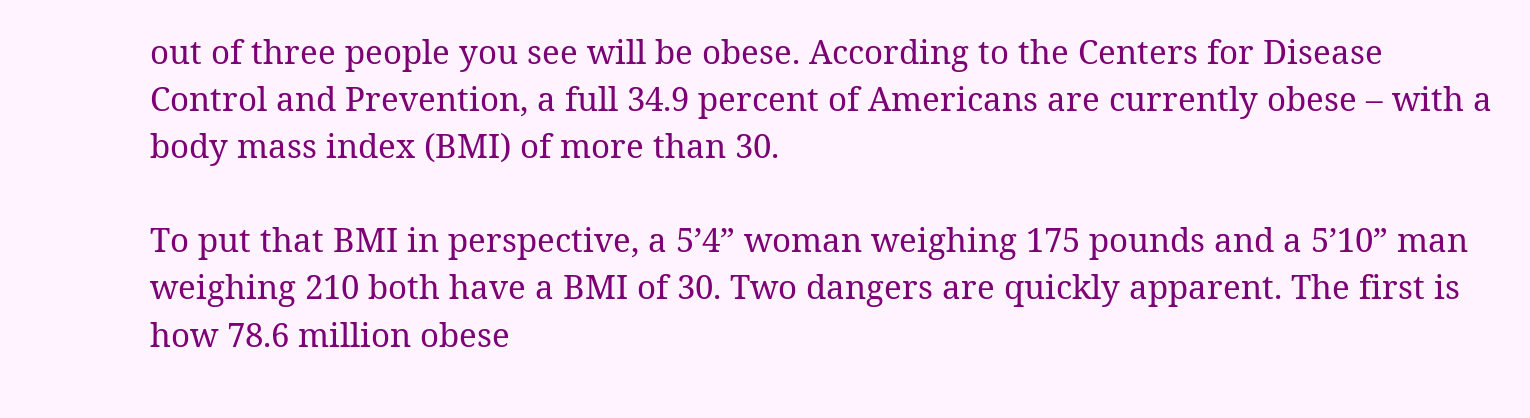out of three people you see will be obese. According to the Centers for Disease Control and Prevention, a full 34.9 percent of Americans are currently obese – with a body mass index (BMI) of more than 30.

To put that BMI in perspective, a 5’4” woman weighing 175 pounds and a 5’10” man weighing 210 both have a BMI of 30. Two dangers are quickly apparent. The first is how 78.6 million obese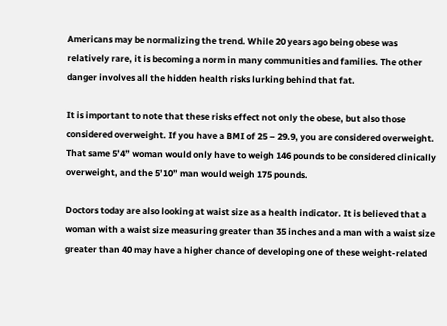Americans may be normalizing the trend. While 20 years ago being obese was relatively rare, it is becoming a norm in many communities and families. The other danger involves all the hidden health risks lurking behind that fat.

It is important to note that these risks effect not only the obese, but also those considered overweight. If you have a BMI of 25 – 29.9, you are considered overweight. That same 5’4” woman would only have to weigh 146 pounds to be considered clinically overweight, and the 5’10” man would weigh 175 pounds.

Doctors today are also looking at waist size as a health indicator. It is believed that a woman with a waist size measuring greater than 35 inches and a man with a waist size greater than 40 may have a higher chance of developing one of these weight-related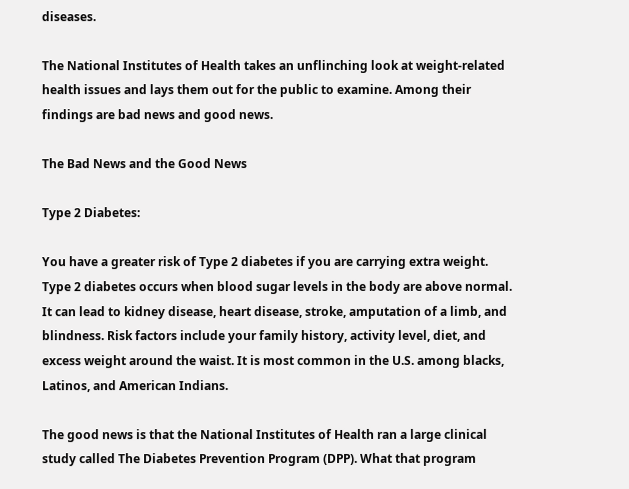diseases.

The National Institutes of Health takes an unflinching look at weight-related health issues and lays them out for the public to examine. Among their findings are bad news and good news.

The Bad News and the Good News

Type 2 Diabetes:

You have a greater risk of Type 2 diabetes if you are carrying extra weight. Type 2 diabetes occurs when blood sugar levels in the body are above normal. It can lead to kidney disease, heart disease, stroke, amputation of a limb, and blindness. Risk factors include your family history, activity level, diet, and excess weight around the waist. It is most common in the U.S. among blacks, Latinos, and American Indians.

The good news is that the National Institutes of Health ran a large clinical study called The Diabetes Prevention Program (DPP). What that program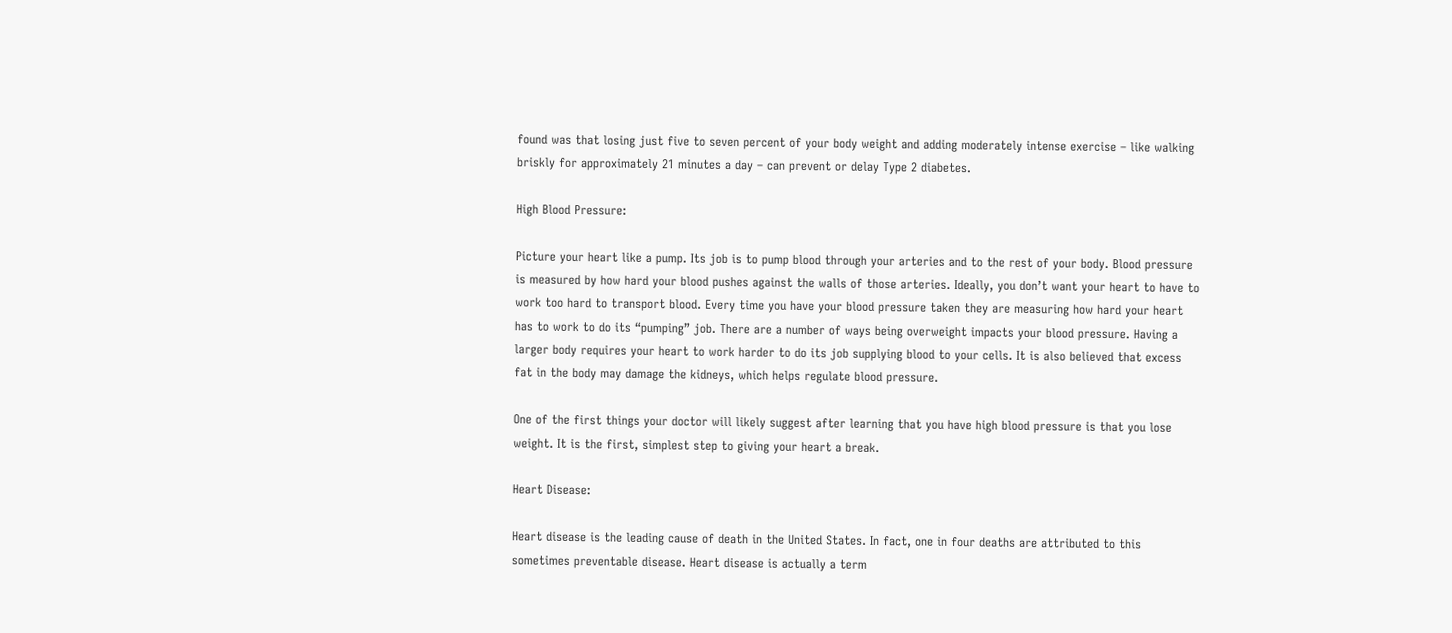found was that losing just five to seven percent of your body weight and adding moderately intense exercise – like walking briskly for approximately 21 minutes a day – can prevent or delay Type 2 diabetes.

High Blood Pressure:

Picture your heart like a pump. Its job is to pump blood through your arteries and to the rest of your body. Blood pressure is measured by how hard your blood pushes against the walls of those arteries. Ideally, you don’t want your heart to have to work too hard to transport blood. Every time you have your blood pressure taken they are measuring how hard your heart has to work to do its “pumping” job. There are a number of ways being overweight impacts your blood pressure. Having a larger body requires your heart to work harder to do its job supplying blood to your cells. It is also believed that excess fat in the body may damage the kidneys, which helps regulate blood pressure.

One of the first things your doctor will likely suggest after learning that you have high blood pressure is that you lose weight. It is the first, simplest step to giving your heart a break.

Heart Disease:

Heart disease is the leading cause of death in the United States. In fact, one in four deaths are attributed to this sometimes preventable disease. Heart disease is actually a term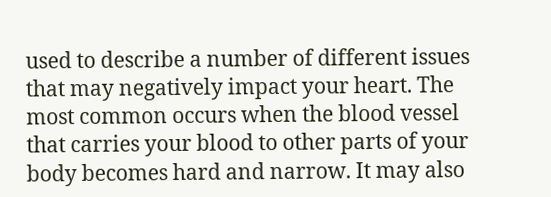used to describe a number of different issues that may negatively impact your heart. The most common occurs when the blood vessel that carries your blood to other parts of your body becomes hard and narrow. It may also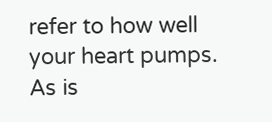refer to how well your heart pumps. As is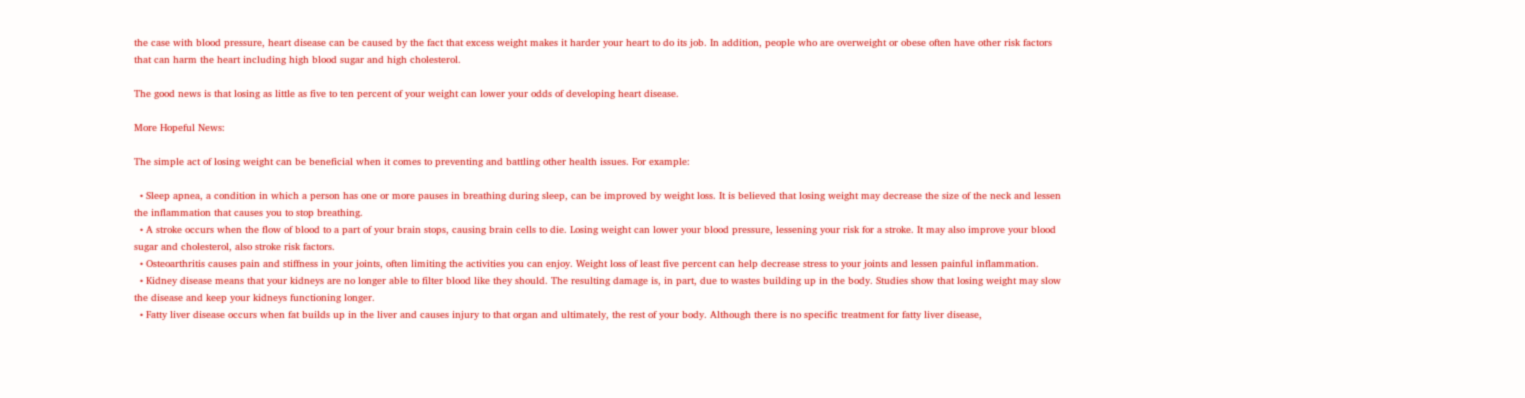the case with blood pressure, heart disease can be caused by the fact that excess weight makes it harder your heart to do its job. In addition, people who are overweight or obese often have other risk factors that can harm the heart including high blood sugar and high cholesterol.

The good news is that losing as little as five to ten percent of your weight can lower your odds of developing heart disease.

More Hopeful News:

The simple act of losing weight can be beneficial when it comes to preventing and battling other health issues. For example:

  • Sleep apnea, a condition in which a person has one or more pauses in breathing during sleep, can be improved by weight loss. It is believed that losing weight may decrease the size of the neck and lessen the inflammation that causes you to stop breathing.
  • A stroke occurs when the flow of blood to a part of your brain stops, causing brain cells to die. Losing weight can lower your blood pressure, lessening your risk for a stroke. It may also improve your blood sugar and cholesterol, also stroke risk factors.
  • Osteoarthritis causes pain and stiffness in your joints, often limiting the activities you can enjoy. Weight loss of least five percent can help decrease stress to your joints and lessen painful inflammation.
  • Kidney disease means that your kidneys are no longer able to filter blood like they should. The resulting damage is, in part, due to wastes building up in the body. Studies show that losing weight may slow the disease and keep your kidneys functioning longer.
  • Fatty liver disease occurs when fat builds up in the liver and causes injury to that organ and ultimately, the rest of your body. Although there is no specific treatment for fatty liver disease,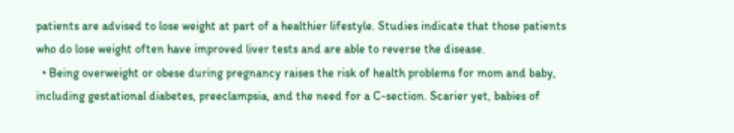patients are advised to lose weight at part of a healthier lifestyle. Studies indicate that those patients who do lose weight often have improved liver tests and are able to reverse the disease.
  • Being overweight or obese during pregnancy raises the risk of health problems for mom and baby, including gestational diabetes, preeclampsia, and the need for a C-section. Scarier yet, babies of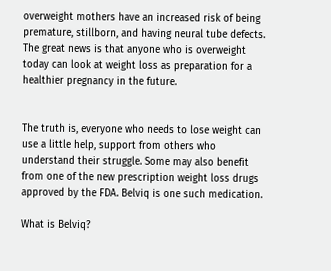overweight mothers have an increased risk of being premature, stillborn, and having neural tube defects.   The great news is that anyone who is overweight today can look at weight loss as preparation for a healthier pregnancy in the future.


The truth is, everyone who needs to lose weight can use a little help, support from others who understand their struggle. Some may also benefit from one of the new prescription weight loss drugs approved by the FDA. Belviq is one such medication.

What is Belviq?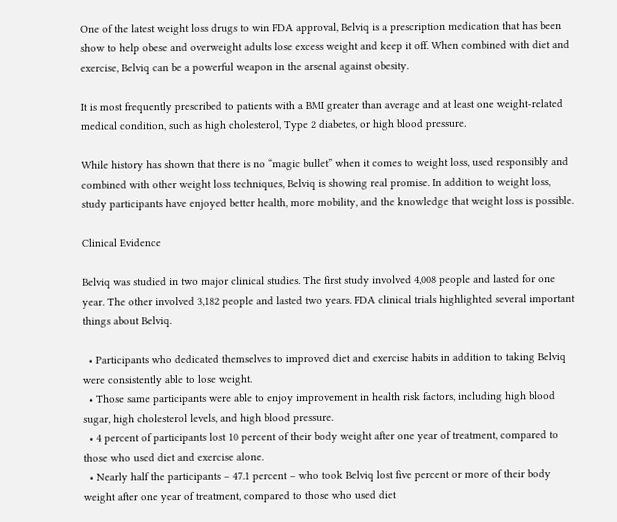One of the latest weight loss drugs to win FDA approval, Belviq is a prescription medication that has been show to help obese and overweight adults lose excess weight and keep it off. When combined with diet and exercise, Belviq can be a powerful weapon in the arsenal against obesity.

It is most frequently prescribed to patients with a BMI greater than average and at least one weight-related medical condition, such as high cholesterol, Type 2 diabetes, or high blood pressure.

While history has shown that there is no “magic bullet” when it comes to weight loss, used responsibly and combined with other weight loss techniques, Belviq is showing real promise. In addition to weight loss, study participants have enjoyed better health, more mobility, and the knowledge that weight loss is possible.

Clinical Evidence

Belviq was studied in two major clinical studies. The first study involved 4,008 people and lasted for one year. The other involved 3,182 people and lasted two years. FDA clinical trials highlighted several important things about Belviq.

  • Participants who dedicated themselves to improved diet and exercise habits in addition to taking Belviq were consistently able to lose weight.
  • Those same participants were able to enjoy improvement in health risk factors, including high blood sugar, high cholesterol levels, and high blood pressure.
  • 4 percent of participants lost 10 percent of their body weight after one year of treatment, compared to those who used diet and exercise alone.
  • Nearly half the participants – 47.1 percent – who took Belviq lost five percent or more of their body weight after one year of treatment, compared to those who used diet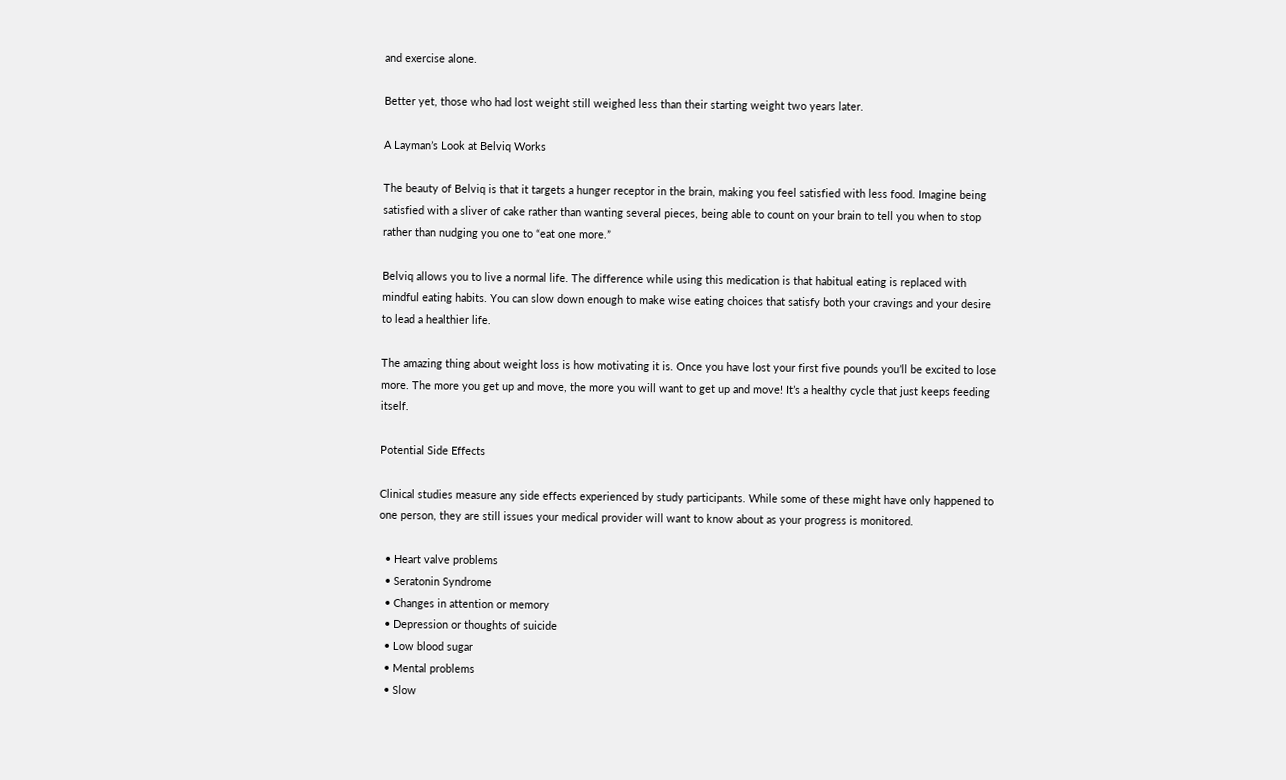and exercise alone.

Better yet, those who had lost weight still weighed less than their starting weight two years later.

A Layman’s Look at Belviq Works

The beauty of Belviq is that it targets a hunger receptor in the brain, making you feel satisfied with less food. Imagine being satisfied with a sliver of cake rather than wanting several pieces, being able to count on your brain to tell you when to stop rather than nudging you one to “eat one more.”

Belviq allows you to live a normal life. The difference while using this medication is that habitual eating is replaced with mindful eating habits. You can slow down enough to make wise eating choices that satisfy both your cravings and your desire to lead a healthier life.

The amazing thing about weight loss is how motivating it is. Once you have lost your first five pounds you’ll be excited to lose more. The more you get up and move, the more you will want to get up and move! It’s a healthy cycle that just keeps feeding itself.

Potential Side Effects

Clinical studies measure any side effects experienced by study participants. While some of these might have only happened to one person, they are still issues your medical provider will want to know about as your progress is monitored.

  • Heart valve problems
  • Seratonin Syndrome
  • Changes in attention or memory
  • Depression or thoughts of suicide
  • Low blood sugar
  • Mental problems
  • Slow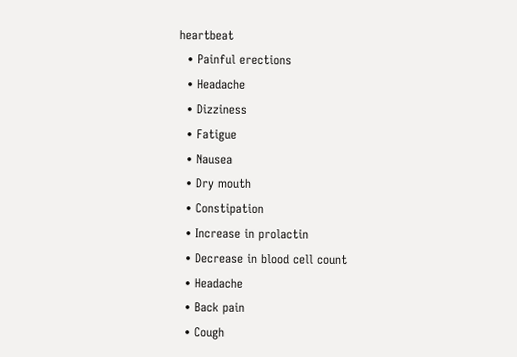heartbeat
  • Painful erections
  • Headache
  • Dizziness
  • Fatigue
  • Nausea
  • Dry mouth
  • Constipation
  • Increase in prolactin
  • Decrease in blood cell count
  • Headache
  • Back pain
  • Cough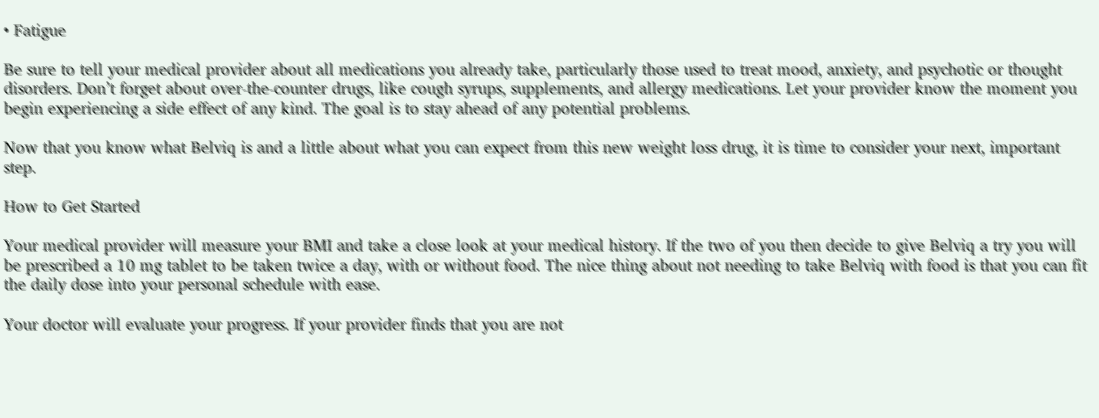• Fatigue

Be sure to tell your medical provider about all medications you already take, particularly those used to treat mood, anxiety, and psychotic or thought disorders. Don’t forget about over-the-counter drugs, like cough syrups, supplements, and allergy medications. Let your provider know the moment you begin experiencing a side effect of any kind. The goal is to stay ahead of any potential problems.

Now that you know what Belviq is and a little about what you can expect from this new weight loss drug, it is time to consider your next, important step.

How to Get Started

Your medical provider will measure your BMI and take a close look at your medical history. If the two of you then decide to give Belviq a try you will be prescribed a 10 mg tablet to be taken twice a day, with or without food. The nice thing about not needing to take Belviq with food is that you can fit the daily dose into your personal schedule with ease.

Your doctor will evaluate your progress. If your provider finds that you are not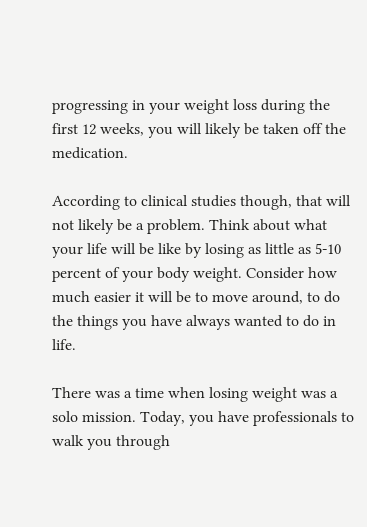progressing in your weight loss during the first 12 weeks, you will likely be taken off the medication.

According to clinical studies though, that will not likely be a problem. Think about what your life will be like by losing as little as 5-10 percent of your body weight. Consider how much easier it will be to move around, to do the things you have always wanted to do in life.

There was a time when losing weight was a solo mission. Today, you have professionals to walk you through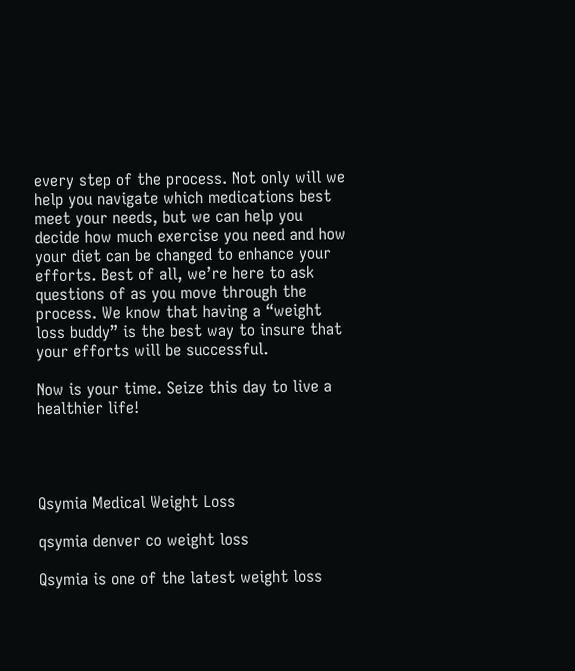every step of the process. Not only will we help you navigate which medications best meet your needs, but we can help you decide how much exercise you need and how your diet can be changed to enhance your efforts. Best of all, we’re here to ask questions of as you move through the process. We know that having a “weight loss buddy” is the best way to insure that your efforts will be successful.

Now is your time. Seize this day to live a healthier life!




Qsymia Medical Weight Loss

qsymia denver co weight loss

Qsymia is one of the latest weight loss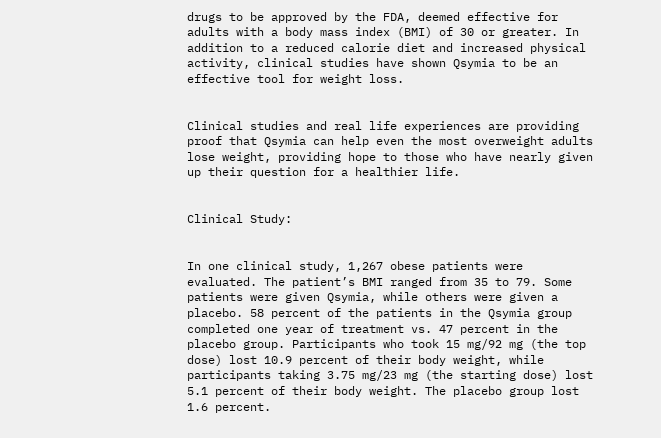drugs to be approved by the FDA, deemed effective for adults with a body mass index (BMI) of 30 or greater. In addition to a reduced calorie diet and increased physical activity, clinical studies have shown Qsymia to be an effective tool for weight loss.


Clinical studies and real life experiences are providing proof that Qsymia can help even the most overweight adults lose weight, providing hope to those who have nearly given up their question for a healthier life.


Clinical Study:


In one clinical study, 1,267 obese patients were evaluated. The patient’s BMI ranged from 35 to 79. Some patients were given Qsymia, while others were given a placebo. 58 percent of the patients in the Qsymia group completed one year of treatment vs. 47 percent in the placebo group. Participants who took 15 mg/92 mg (the top dose) lost 10.9 percent of their body weight, while participants taking 3.75 mg/23 mg (the starting dose) lost 5.1 percent of their body weight. The placebo group lost 1.6 percent.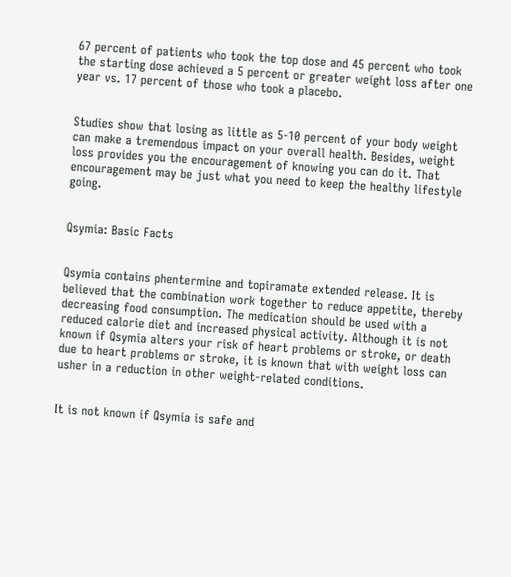67 percent of patients who took the top dose and 45 percent who took the starting dose achieved a 5 percent or greater weight loss after one year vs. 17 percent of those who took a placebo.


Studies show that losing as little as 5-10 percent of your body weight can make a tremendous impact on your overall health. Besides, weight loss provides you the encouragement of knowing you can do it. That encouragement may be just what you need to keep the healthy lifestyle going.


Qsymia: Basic Facts


Qsymia contains phentermine and topiramate extended release. It is believed that the combination work together to reduce appetite, thereby decreasing food consumption. The medication should be used with a reduced calorie diet and increased physical activity. Although it is not known if Qsymia alters your risk of heart problems or stroke, or death due to heart problems or stroke, it is known that with weight loss can usher in a reduction in other weight-related conditions.


It is not known if Qsymia is safe and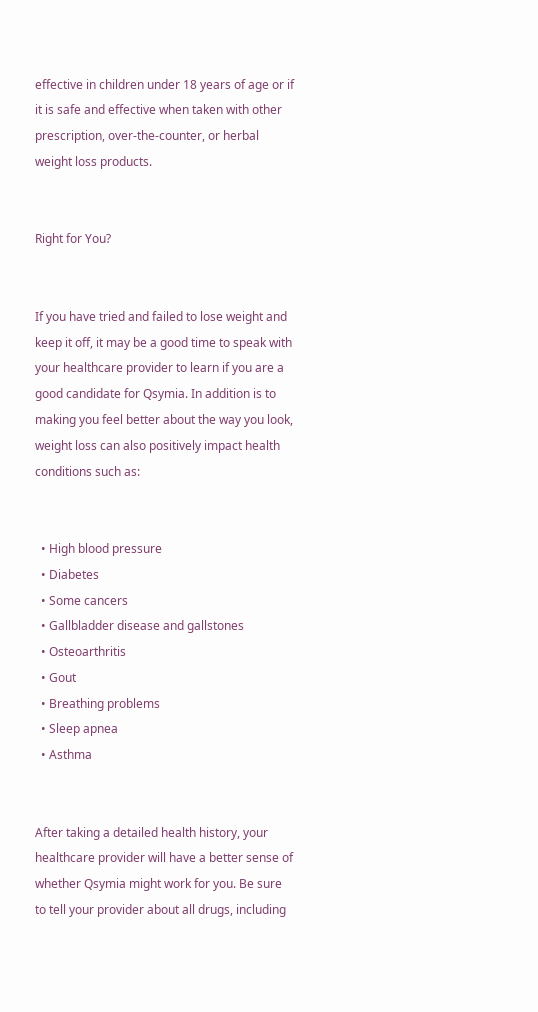effective in children under 18 years of age or if it is safe and effective when taken with other prescription, over-the-counter, or herbal weight loss products.


Right for You?


If you have tried and failed to lose weight and keep it off, it may be a good time to speak with your healthcare provider to learn if you are a good candidate for Qsymia. In addition is to making you feel better about the way you look, weight loss can also positively impact health conditions such as:


  • High blood pressure
  • Diabetes
  • Some cancers
  • Gallbladder disease and gallstones
  • Osteoarthritis
  • Gout
  • Breathing problems
  • Sleep apnea
  • Asthma


After taking a detailed health history, your healthcare provider will have a better sense of whether Qsymia might work for you. Be sure to tell your provider about all drugs, including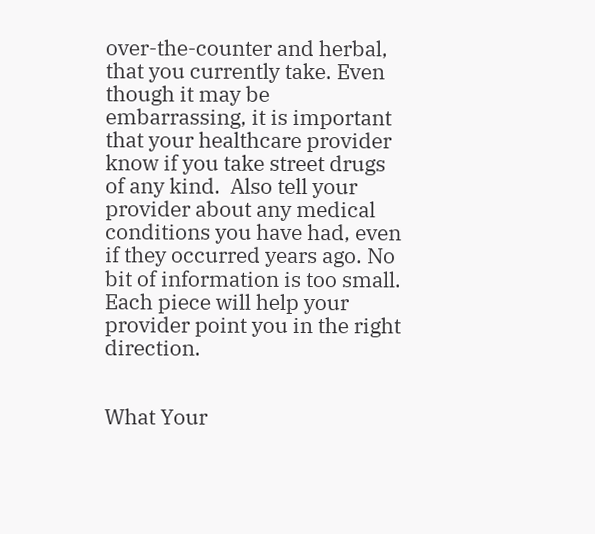over-the-counter and herbal, that you currently take. Even though it may be embarrassing, it is important that your healthcare provider know if you take street drugs of any kind.  Also tell your provider about any medical conditions you have had, even if they occurred years ago. No bit of information is too small. Each piece will help your provider point you in the right direction.


What Your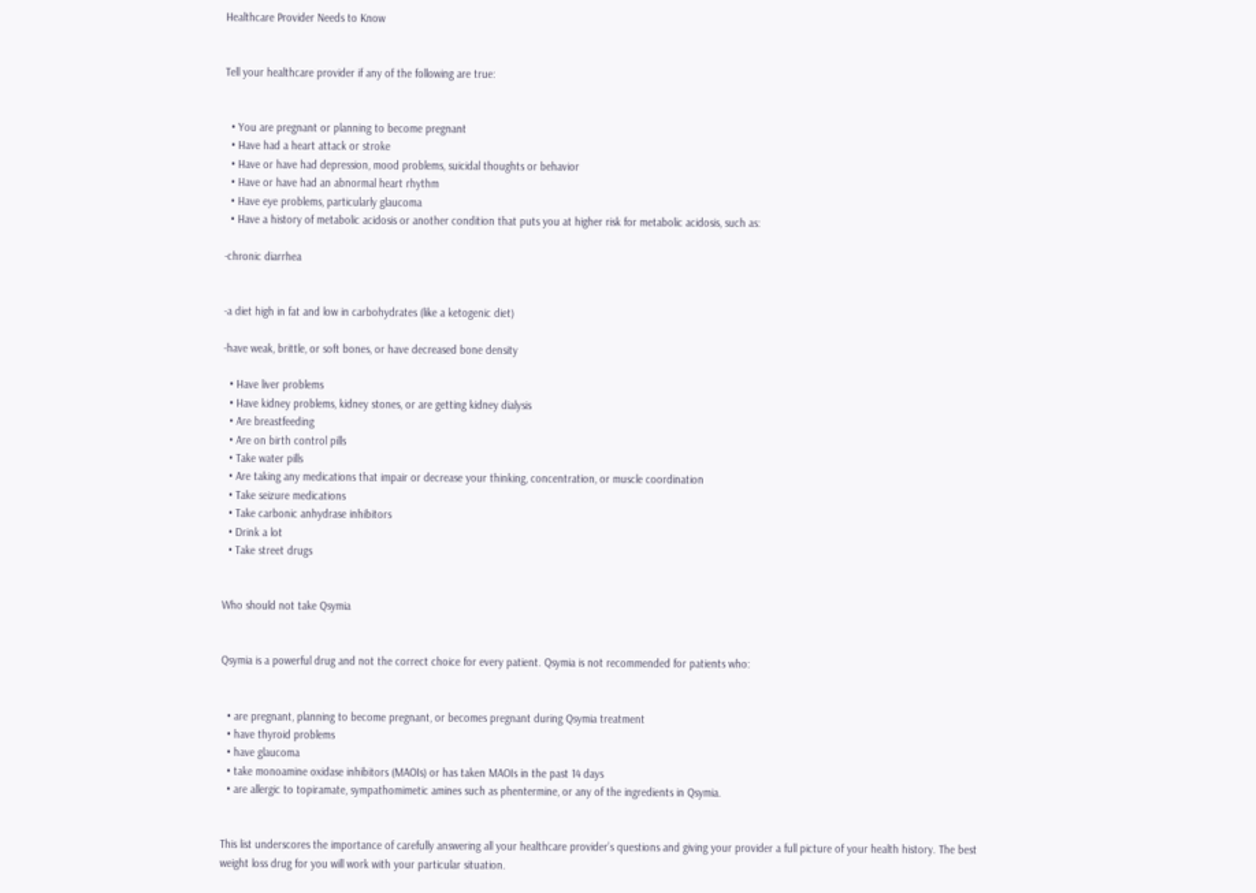Healthcare Provider Needs to Know


Tell your healthcare provider if any of the following are true:


  • You are pregnant or planning to become pregnant
  • Have had a heart attack or stroke
  • Have or have had depression, mood problems, suicidal thoughts or behavior
  • Have or have had an abnormal heart rhythm
  • Have eye problems, particularly glaucoma
  • Have a history of metabolic acidosis or another condition that puts you at higher risk for metabolic acidosis, such as:

-chronic diarrhea


-a diet high in fat and low in carbohydrates (like a ketogenic diet)

-have weak, brittle, or soft bones, or have decreased bone density

  • Have liver problems
  • Have kidney problems, kidney stones, or are getting kidney dialysis
  • Are breastfeeding
  • Are on birth control pills
  • Take water pills
  • Are taking any medications that impair or decrease your thinking, concentration, or muscle coordination
  • Take seizure medications
  • Take carbonic anhydrase inhibitors
  • Drink a lot
  • Take street drugs


Who should not take Qsymia


Qsymia is a powerful drug and not the correct choice for every patient. Qsymia is not recommended for patients who:


  • are pregnant, planning to become pregnant, or becomes pregnant during Qsymia treatment
  • have thyroid problems
  • have glaucoma
  • take monoamine oxidase inhibitors (MAOIs) or has taken MAOIs in the past 14 days
  • are allergic to topiramate, sympathomimetic amines such as phentermine, or any of the ingredients in Qsymia.


This list underscores the importance of carefully answering all your healthcare provider’s questions and giving your provider a full picture of your health history. The best weight loss drug for you will work with your particular situation.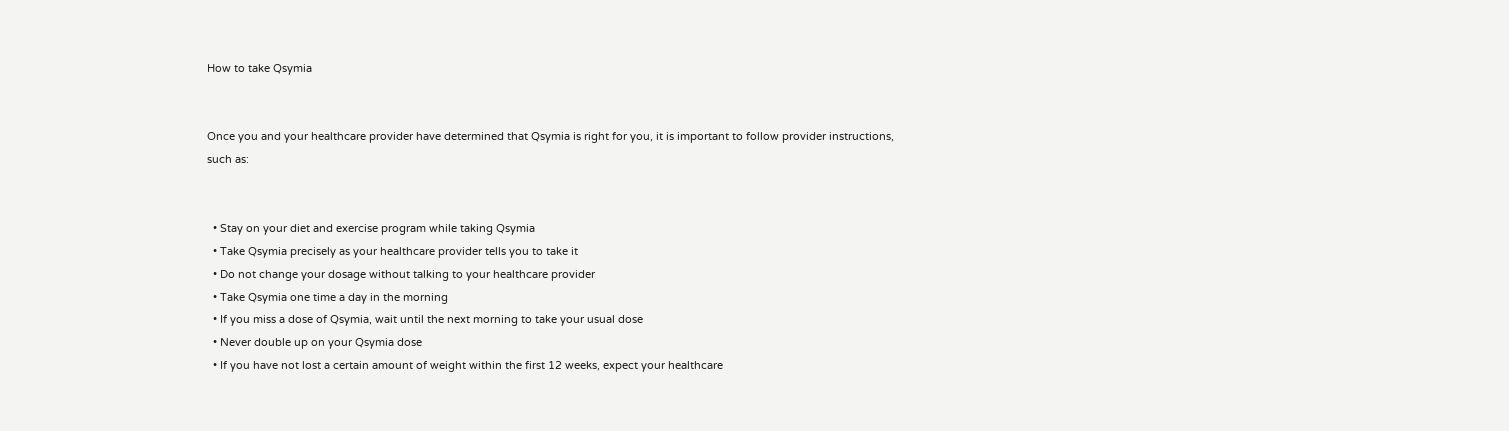How to take Qsymia


Once you and your healthcare provider have determined that Qsymia is right for you, it is important to follow provider instructions, such as:


  • Stay on your diet and exercise program while taking Qsymia
  • Take Qsymia precisely as your healthcare provider tells you to take it
  • Do not change your dosage without talking to your healthcare provider
  • Take Qsymia one time a day in the morning
  • If you miss a dose of Qsymia, wait until the next morning to take your usual dose
  • Never double up on your Qsymia dose
  • If you have not lost a certain amount of weight within the first 12 weeks, expect your healthcare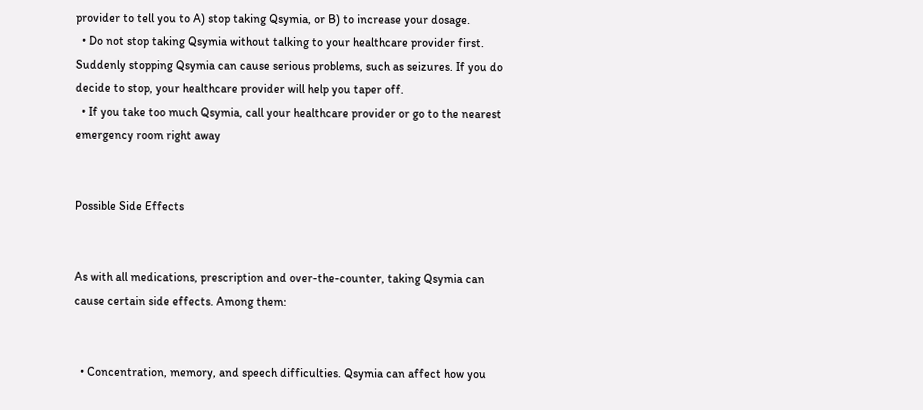provider to tell you to A) stop taking Qsymia, or B) to increase your dosage.
  • Do not stop taking Qsymia without talking to your healthcare provider first. Suddenly stopping Qsymia can cause serious problems, such as seizures. If you do decide to stop, your healthcare provider will help you taper off.
  • If you take too much Qsymia, call your healthcare provider or go to the nearest emergency room right away


Possible Side Effects


As with all medications, prescription and over-the-counter, taking Qsymia can cause certain side effects. Among them:


  • Concentration, memory, and speech difficulties. Qsymia can affect how you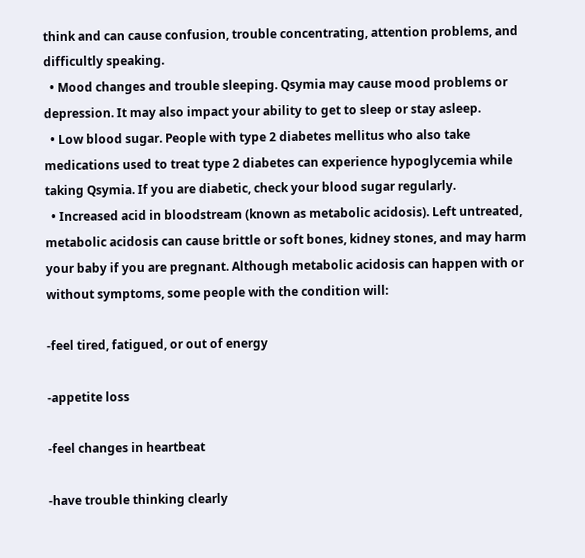think and can cause confusion, trouble concentrating, attention problems, and difficultly speaking.
  • Mood changes and trouble sleeping. Qsymia may cause mood problems or depression. It may also impact your ability to get to sleep or stay asleep.
  • Low blood sugar. People with type 2 diabetes mellitus who also take medications used to treat type 2 diabetes can experience hypoglycemia while taking Qsymia. If you are diabetic, check your blood sugar regularly.
  • Increased acid in bloodstream (known as metabolic acidosis). Left untreated, metabolic acidosis can cause brittle or soft bones, kidney stones, and may harm your baby if you are pregnant. Although metabolic acidosis can happen with or without symptoms, some people with the condition will:

-feel tired, fatigued, or out of energy

-appetite loss

-feel changes in heartbeat

-have trouble thinking clearly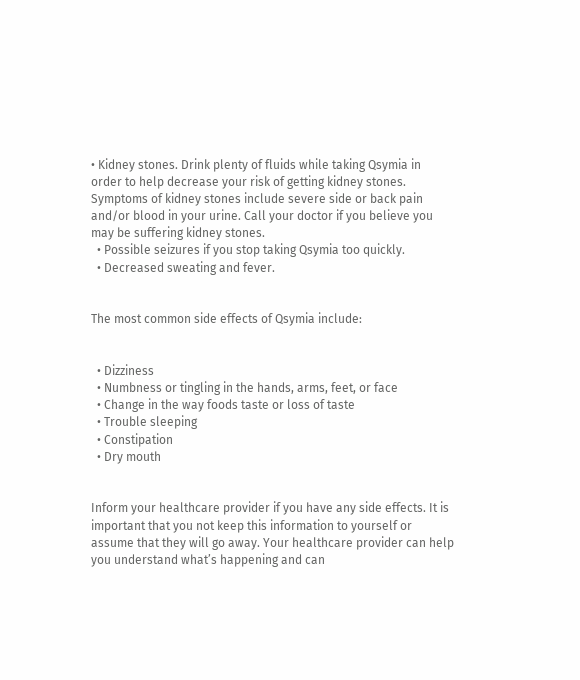• Kidney stones. Drink plenty of fluids while taking Qsymia in order to help decrease your risk of getting kidney stones. Symptoms of kidney stones include severe side or back pain and/or blood in your urine. Call your doctor if you believe you may be suffering kidney stones.
  • Possible seizures if you stop taking Qsymia too quickly.
  • Decreased sweating and fever.


The most common side effects of Qsymia include:


  • Dizziness
  • Numbness or tingling in the hands, arms, feet, or face
  • Change in the way foods taste or loss of taste
  • Trouble sleeping
  • Constipation
  • Dry mouth


Inform your healthcare provider if you have any side effects. It is important that you not keep this information to yourself or assume that they will go away. Your healthcare provider can help you understand what’s happening and can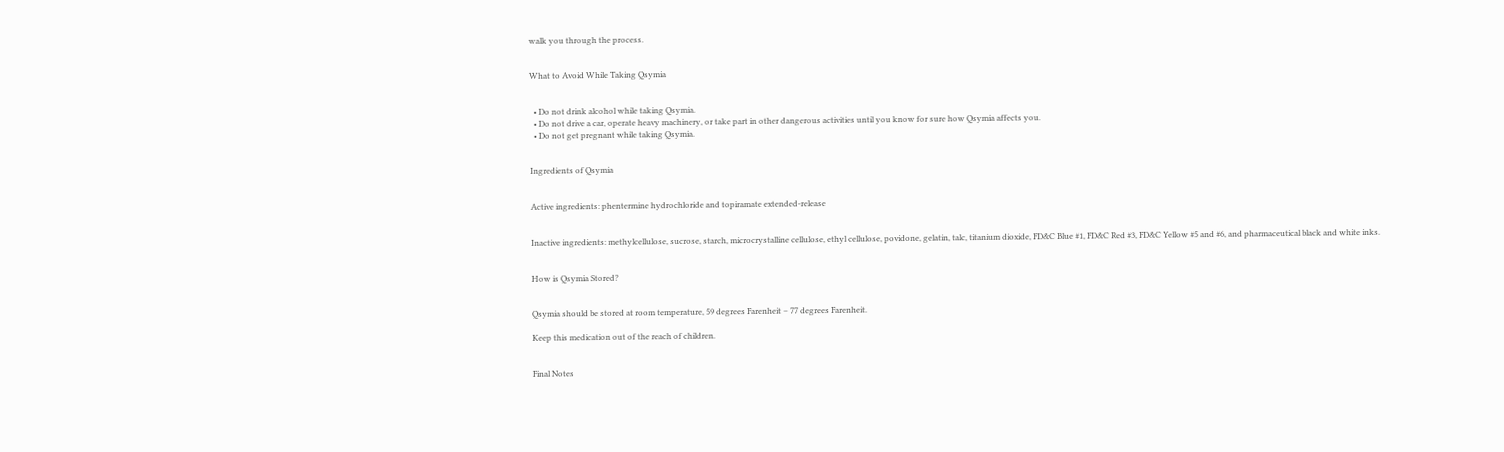walk you through the process.


What to Avoid While Taking Qsymia


  • Do not drink alcohol while taking Qsymia.
  • Do not drive a car, operate heavy machinery, or take part in other dangerous activities until you know for sure how Qsymia affects you.
  • Do not get pregnant while taking Qsymia.


Ingredients of Qsymia


Active ingredients: phentermine hydrochloride and topiramate extended-release


Inactive ingredients: methylcellulose, sucrose, starch, microcrystalline cellulose, ethyl cellulose, povidone, gelatin, talc, titanium dioxide, FD&C Blue #1, FD&C Red #3, FD&C Yellow #5 and #6, and pharmaceutical black and white inks.


How is Qsymia Stored?


Qsymia should be stored at room temperature, 59 degrees Farenheit – 77 degrees Farenheit.

Keep this medication out of the reach of children.


Final Notes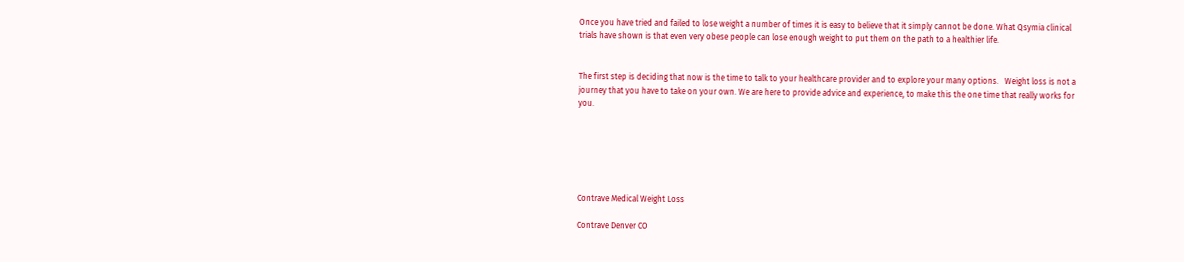Once you have tried and failed to lose weight a number of times it is easy to believe that it simply cannot be done. What Qsymia clinical trials have shown is that even very obese people can lose enough weight to put them on the path to a healthier life.


The first step is deciding that now is the time to talk to your healthcare provider and to explore your many options.   Weight loss is not a journey that you have to take on your own. We are here to provide advice and experience, to make this the one time that really works for you.






Contrave Medical Weight Loss

Contrave Denver CO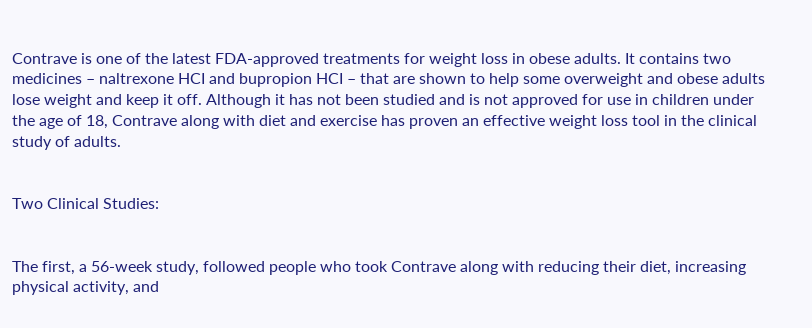Contrave is one of the latest FDA-approved treatments for weight loss in obese adults. It contains two medicines – naltrexone HCI and bupropion HCI – that are shown to help some overweight and obese adults lose weight and keep it off. Although it has not been studied and is not approved for use in children under the age of 18, Contrave along with diet and exercise has proven an effective weight loss tool in the clinical study of adults.


Two Clinical Studies:


The first, a 56-week study, followed people who took Contrave along with reducing their diet, increasing physical activity, and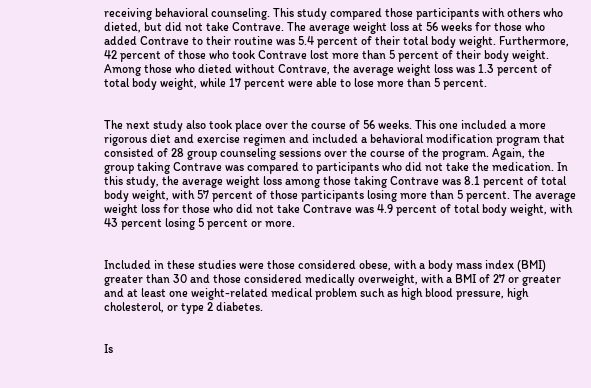receiving behavioral counseling. This study compared those participants with others who dieted, but did not take Contrave. The average weight loss at 56 weeks for those who added Contrave to their routine was 5.4 percent of their total body weight. Furthermore, 42 percent of those who took Contrave lost more than 5 percent of their body weight. Among those who dieted without Contrave, the average weight loss was 1.3 percent of total body weight, while 17 percent were able to lose more than 5 percent.


The next study also took place over the course of 56 weeks. This one included a more rigorous diet and exercise regimen and included a behavioral modification program that consisted of 28 group counseling sessions over the course of the program. Again, the group taking Contrave was compared to participants who did not take the medication. In this study, the average weight loss among those taking Contrave was 8.1 percent of total body weight, with 57 percent of those participants losing more than 5 percent. The average weight loss for those who did not take Contrave was 4.9 percent of total body weight, with 43 percent losing 5 percent or more.


Included in these studies were those considered obese, with a body mass index (BMI) greater than 30 and those considered medically overweight, with a BMI of 27 or greater and at least one weight-related medical problem such as high blood pressure, high cholesterol, or type 2 diabetes.


Is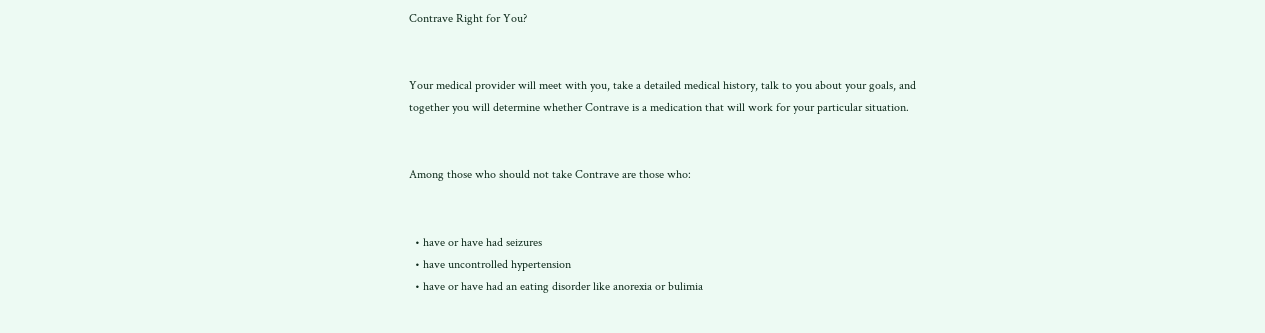Contrave Right for You?


Your medical provider will meet with you, take a detailed medical history, talk to you about your goals, and together you will determine whether Contrave is a medication that will work for your particular situation.


Among those who should not take Contrave are those who:


  • have or have had seizures
  • have uncontrolled hypertension
  • have or have had an eating disorder like anorexia or bulimia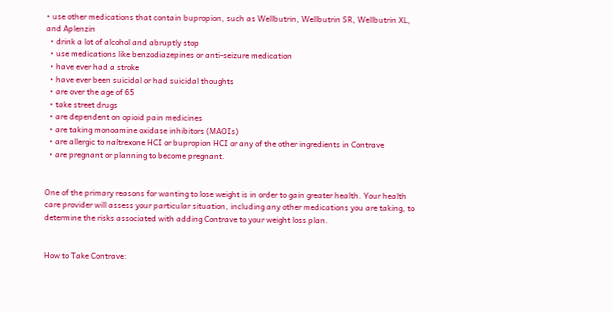• use other medications that contain bupropion, such as Wellbutrin, Wellbutrin SR, Wellbutrin XL, and Aplenzin
  • drink a lot of alcohol and abruptly stop
  • use medications like benzodiazepines or anti-seizure medication
  • have ever had a stroke
  • have ever been suicidal or had suicidal thoughts
  • are over the age of 65
  • take street drugs
  • are dependent on opioid pain medicines
  • are taking monoamine oxidase inhibitors (MAOIs)
  • are allergic to naltrexone HCI or bupropion HCI or any of the other ingredients in Contrave
  • are pregnant or planning to become pregnant.


One of the primary reasons for wanting to lose weight is in order to gain greater health. Your health care provider will assess your particular situation, including any other medications you are taking, to determine the risks associated with adding Contrave to your weight loss plan.


How to Take Contrave: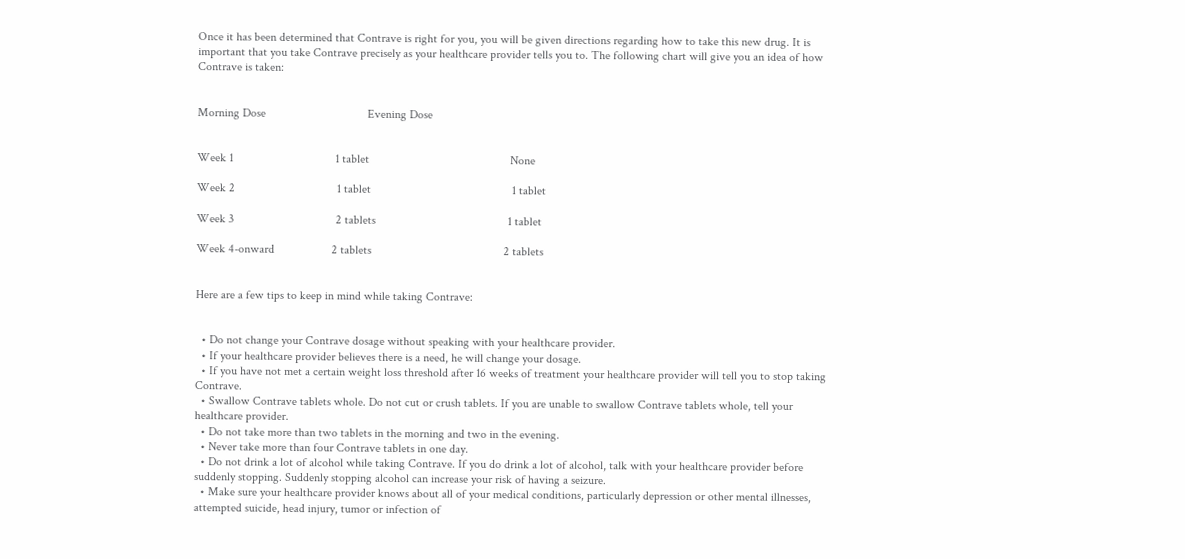Once it has been determined that Contrave is right for you, you will be given directions regarding how to take this new drug. It is important that you take Contrave precisely as your healthcare provider tells you to. The following chart will give you an idea of how Contrave is taken:


Morning Dose                                  Evening Dose


Week 1                                  1 tablet                                               None

Week 2                                  1 tablet                                               1 tablet

Week 3                                  2 tablets                                            1 tablet

Week 4-onward                   2 tablets                                            2 tablets


Here are a few tips to keep in mind while taking Contrave:


  • Do not change your Contrave dosage without speaking with your healthcare provider.
  • If your healthcare provider believes there is a need, he will change your dosage.
  • If you have not met a certain weight loss threshold after 16 weeks of treatment your healthcare provider will tell you to stop taking Contrave.
  • Swallow Contrave tablets whole. Do not cut or crush tablets. If you are unable to swallow Contrave tablets whole, tell your healthcare provider.
  • Do not take more than two tablets in the morning and two in the evening.
  • Never take more than four Contrave tablets in one day.
  • Do not drink a lot of alcohol while taking Contrave. If you do drink a lot of alcohol, talk with your healthcare provider before suddenly stopping. Suddenly stopping alcohol can increase your risk of having a seizure.
  • Make sure your healthcare provider knows about all of your medical conditions, particularly depression or other mental illnesses, attempted suicide, head injury, tumor or infection of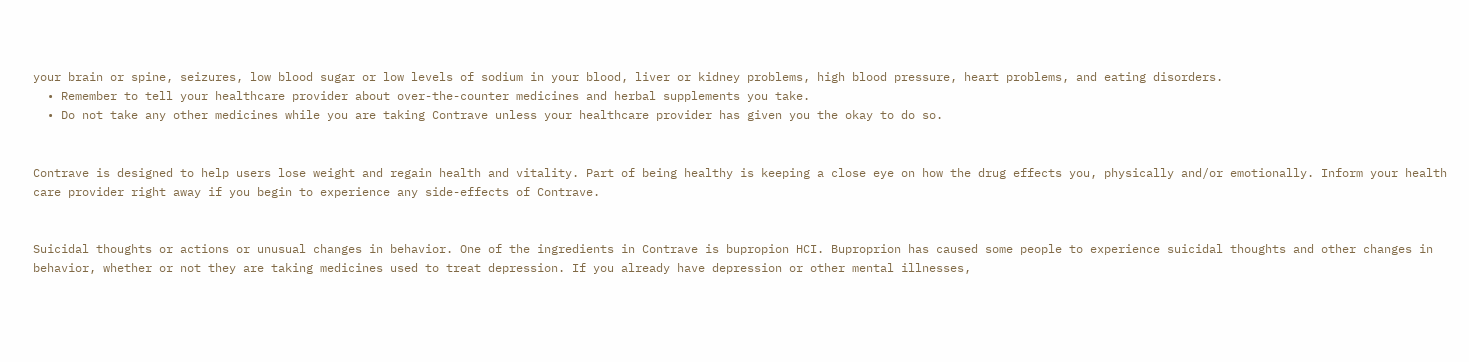your brain or spine, seizures, low blood sugar or low levels of sodium in your blood, liver or kidney problems, high blood pressure, heart problems, and eating disorders.
  • Remember to tell your healthcare provider about over-the-counter medicines and herbal supplements you take.
  • Do not take any other medicines while you are taking Contrave unless your healthcare provider has given you the okay to do so.


Contrave is designed to help users lose weight and regain health and vitality. Part of being healthy is keeping a close eye on how the drug effects you, physically and/or emotionally. Inform your health care provider right away if you begin to experience any side-effects of Contrave.


Suicidal thoughts or actions or unusual changes in behavior. One of the ingredients in Contrave is bupropion HCI. Buproprion has caused some people to experience suicidal thoughts and other changes in behavior, whether or not they are taking medicines used to treat depression. If you already have depression or other mental illnesses,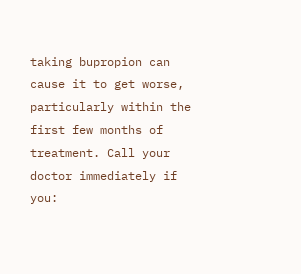taking bupropion can cause it to get worse, particularly within the first few months of treatment. Call your doctor immediately if you: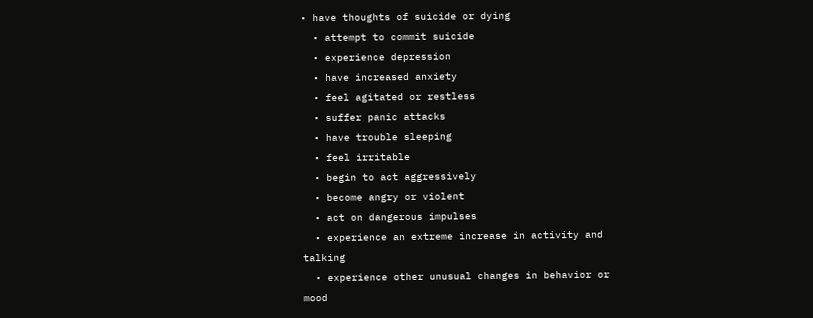• have thoughts of suicide or dying
  • attempt to commit suicide
  • experience depression
  • have increased anxiety
  • feel agitated or restless
  • suffer panic attacks
  • have trouble sleeping
  • feel irritable
  • begin to act aggressively
  • become angry or violent
  • act on dangerous impulses
  • experience an extreme increase in activity and talking
  • experience other unusual changes in behavior or mood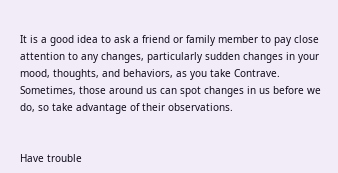It is a good idea to ask a friend or family member to pay close attention to any changes, particularly sudden changes in your mood, thoughts, and behaviors, as you take Contrave. Sometimes, those around us can spot changes in us before we do, so take advantage of their observations.


Have trouble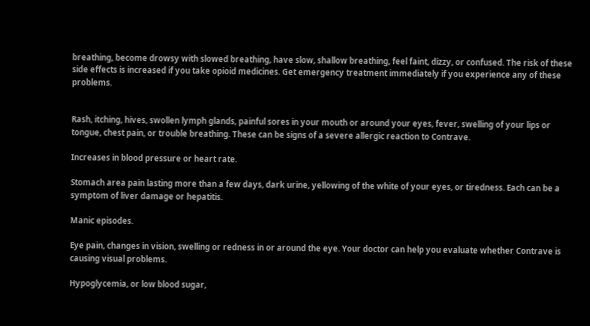breathing, become drowsy with slowed breathing, have slow, shallow breathing, feel faint, dizzy, or confused. The risk of these side effects is increased if you take opioid medicines. Get emergency treatment immediately if you experience any of these problems.


Rash, itching, hives, swollen lymph glands, painful sores in your mouth or around your eyes, fever, swelling of your lips or tongue, chest pain, or trouble breathing. These can be signs of a severe allergic reaction to Contrave.

Increases in blood pressure or heart rate.

Stomach area pain lasting more than a few days, dark urine, yellowing of the white of your eyes, or tiredness. Each can be a symptom of liver damage or hepatitis.

Manic episodes.

Eye pain, changes in vision, swelling or redness in or around the eye. Your doctor can help you evaluate whether Contrave is causing visual problems.

Hypoglycemia, or low blood sugar,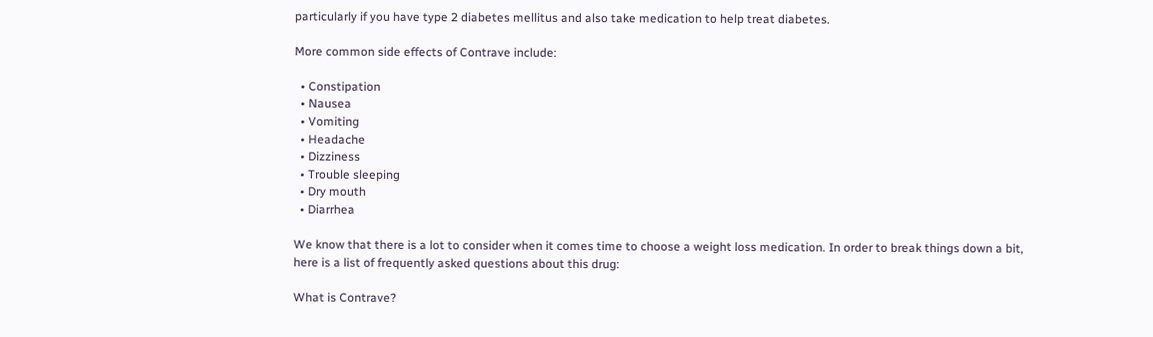particularly if you have type 2 diabetes mellitus and also take medication to help treat diabetes.

More common side effects of Contrave include:

  • Constipation
  • Nausea
  • Vomiting
  • Headache
  • Dizziness
  • Trouble sleeping
  • Dry mouth
  • Diarrhea

We know that there is a lot to consider when it comes time to choose a weight loss medication. In order to break things down a bit, here is a list of frequently asked questions about this drug:

What is Contrave?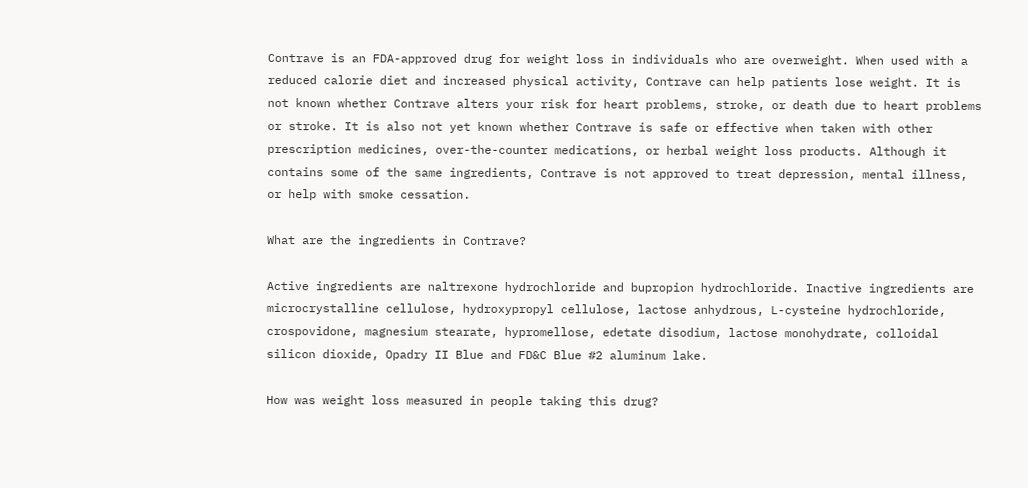Contrave is an FDA-approved drug for weight loss in individuals who are overweight. When used with a reduced calorie diet and increased physical activity, Contrave can help patients lose weight. It is not known whether Contrave alters your risk for heart problems, stroke, or death due to heart problems or stroke. It is also not yet known whether Contrave is safe or effective when taken with other prescription medicines, over-the-counter medications, or herbal weight loss products. Although it contains some of the same ingredients, Contrave is not approved to treat depression, mental illness, or help with smoke cessation.

What are the ingredients in Contrave?

Active ingredients are naltrexone hydrochloride and bupropion hydrochloride. Inactive ingredients are microcrystalline cellulose, hydroxypropyl cellulose, lactose anhydrous, L-cysteine hydrochloride, crospovidone, magnesium stearate, hypromellose, edetate disodium, lactose monohydrate, colloidal silicon dioxide, Opadry II Blue and FD&C Blue #2 aluminum lake.

How was weight loss measured in people taking this drug?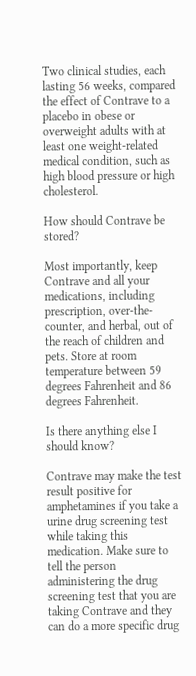Two clinical studies, each lasting 56 weeks, compared the effect of Contrave to a placebo in obese or overweight adults with at least one weight-related medical condition, such as high blood pressure or high cholesterol.

How should Contrave be stored?

Most importantly, keep Contrave and all your medications, including prescription, over-the-counter, and herbal, out of the reach of children and pets. Store at room temperature between 59 degrees Fahrenheit and 86 degrees Fahrenheit.

Is there anything else I should know?

Contrave may make the test result positive for amphetamines if you take a urine drug screening test while taking this medication. Make sure to tell the person administering the drug screening test that you are taking Contrave and they can do a more specific drug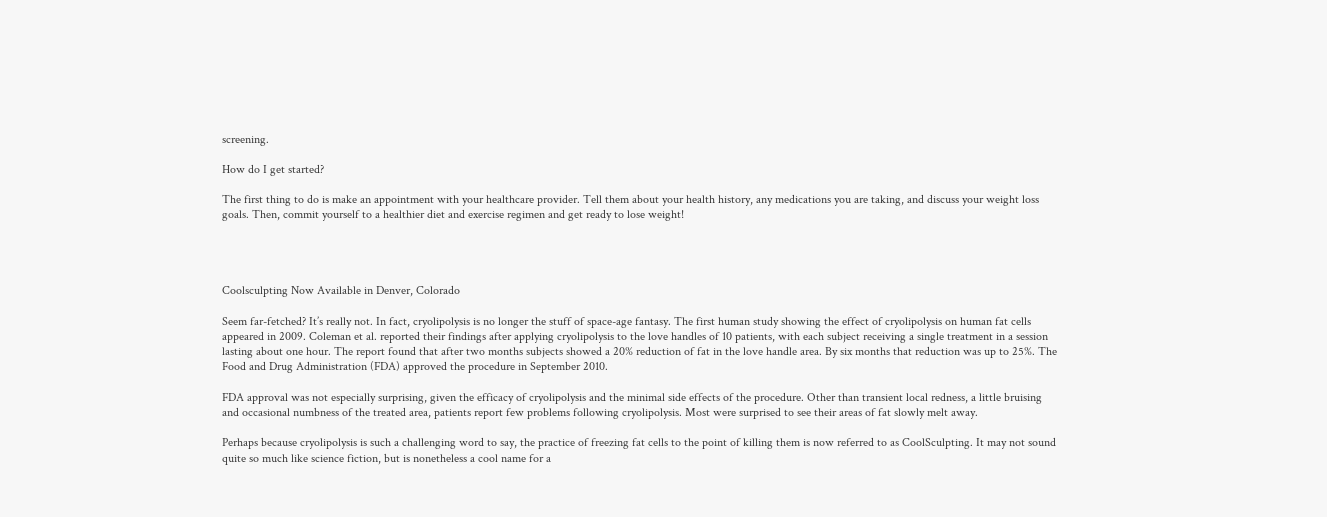screening.

How do I get started?

The first thing to do is make an appointment with your healthcare provider. Tell them about your health history, any medications you are taking, and discuss your weight loss goals. Then, commit yourself to a healthier diet and exercise regimen and get ready to lose weight!




Coolsculpting Now Available in Denver, Colorado

Seem far-fetched? It’s really not. In fact, cryolipolysis is no longer the stuff of space-age fantasy. The first human study showing the effect of cryolipolysis on human fat cells appeared in 2009. Coleman et al. reported their findings after applying cryolipolysis to the love handles of 10 patients, with each subject receiving a single treatment in a session lasting about one hour. The report found that after two months subjects showed a 20% reduction of fat in the love handle area. By six months that reduction was up to 25%. The Food and Drug Administration (FDA) approved the procedure in September 2010.

FDA approval was not especially surprising, given the efficacy of cryolipolysis and the minimal side effects of the procedure. Other than transient local redness, a little bruising and occasional numbness of the treated area, patients report few problems following cryolipolysis. Most were surprised to see their areas of fat slowly melt away.

Perhaps because cryolipolysis is such a challenging word to say, the practice of freezing fat cells to the point of killing them is now referred to as CoolSculpting. It may not sound quite so much like science fiction, but is nonetheless a cool name for a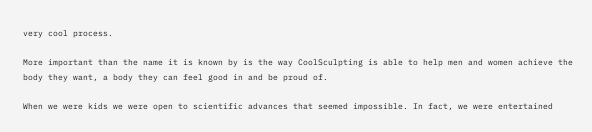very cool process.

More important than the name it is known by is the way CoolSculpting is able to help men and women achieve the body they want, a body they can feel good in and be proud of.

When we were kids we were open to scientific advances that seemed impossible. In fact, we were entertained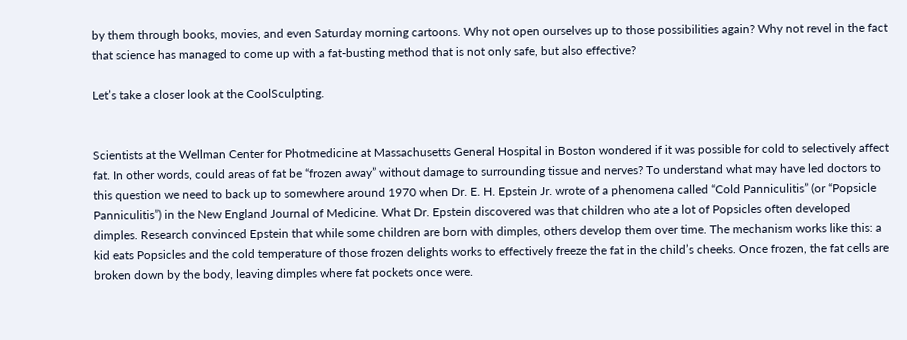by them through books, movies, and even Saturday morning cartoons. Why not open ourselves up to those possibilities again? Why not revel in the fact that science has managed to come up with a fat-busting method that is not only safe, but also effective?

Let’s take a closer look at the CoolSculpting.


Scientists at the Wellman Center for Photmedicine at Massachusetts General Hospital in Boston wondered if it was possible for cold to selectively affect fat. In other words, could areas of fat be “frozen away” without damage to surrounding tissue and nerves? To understand what may have led doctors to this question we need to back up to somewhere around 1970 when Dr. E. H. Epstein Jr. wrote of a phenomena called “Cold Panniculitis” (or “Popsicle Panniculitis”) in the New England Journal of Medicine. What Dr. Epstein discovered was that children who ate a lot of Popsicles often developed dimples. Research convinced Epstein that while some children are born with dimples, others develop them over time. The mechanism works like this: a kid eats Popsicles and the cold temperature of those frozen delights works to effectively freeze the fat in the child’s cheeks. Once frozen, the fat cells are broken down by the body, leaving dimples where fat pockets once were.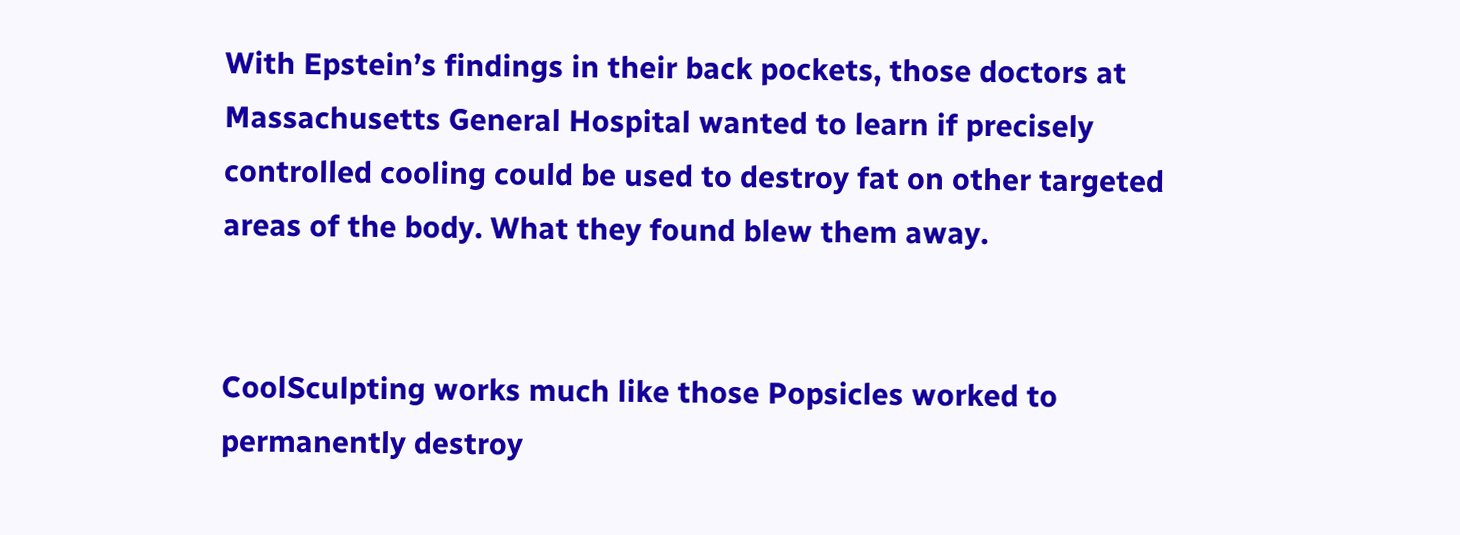With Epstein’s findings in their back pockets, those doctors at Massachusetts General Hospital wanted to learn if precisely controlled cooling could be used to destroy fat on other targeted areas of the body. What they found blew them away.


CoolSculpting works much like those Popsicles worked to permanently destroy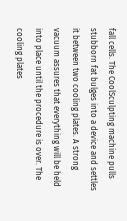fall cells. The CoolSculpting machine pulls stubborn fat bulges into a device and settles it between two cooling plates. A strong vacuum assures that everything will be held into place until the procedure is over. The cooling plates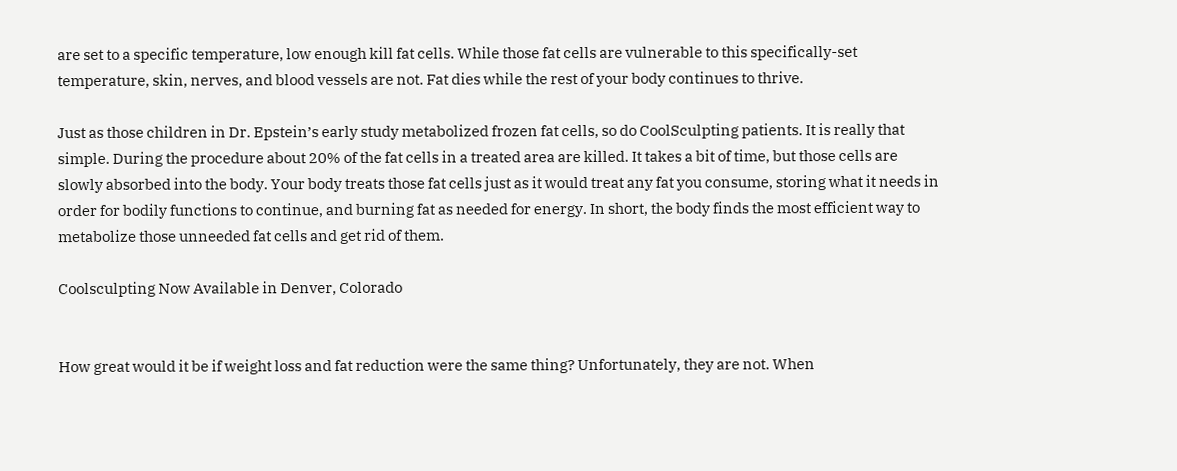are set to a specific temperature, low enough kill fat cells. While those fat cells are vulnerable to this specifically-set temperature, skin, nerves, and blood vessels are not. Fat dies while the rest of your body continues to thrive.

Just as those children in Dr. Epstein’s early study metabolized frozen fat cells, so do CoolSculpting patients. It is really that simple. During the procedure about 20% of the fat cells in a treated area are killed. It takes a bit of time, but those cells are slowly absorbed into the body. Your body treats those fat cells just as it would treat any fat you consume, storing what it needs in order for bodily functions to continue, and burning fat as needed for energy. In short, the body finds the most efficient way to metabolize those unneeded fat cells and get rid of them.

Coolsculpting Now Available in Denver, Colorado


How great would it be if weight loss and fat reduction were the same thing? Unfortunately, they are not. When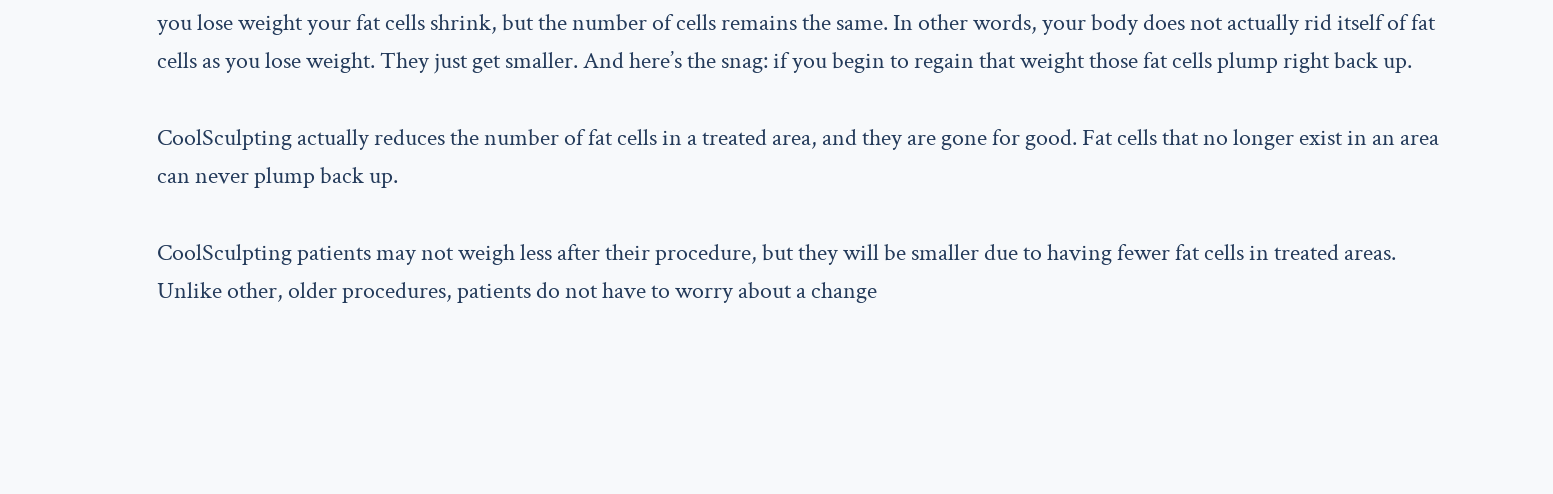you lose weight your fat cells shrink, but the number of cells remains the same. In other words, your body does not actually rid itself of fat cells as you lose weight. They just get smaller. And here’s the snag: if you begin to regain that weight those fat cells plump right back up.

CoolSculpting actually reduces the number of fat cells in a treated area, and they are gone for good. Fat cells that no longer exist in an area can never plump back up.

CoolSculpting patients may not weigh less after their procedure, but they will be smaller due to having fewer fat cells in treated areas. Unlike other, older procedures, patients do not have to worry about a change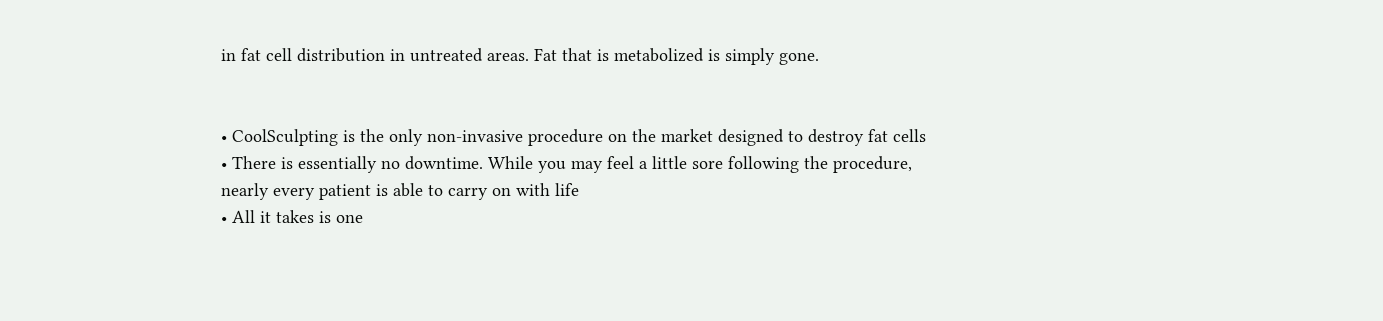in fat cell distribution in untreated areas. Fat that is metabolized is simply gone.


• CoolSculpting is the only non-invasive procedure on the market designed to destroy fat cells
• There is essentially no downtime. While you may feel a little sore following the procedure, nearly every patient is able to carry on with life
• All it takes is one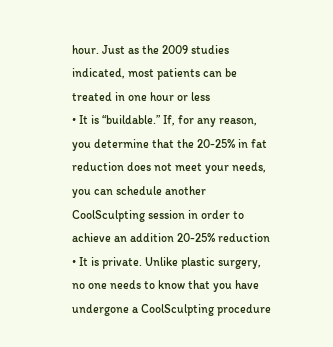hour. Just as the 2009 studies indicated, most patients can be treated in one hour or less
• It is “buildable.” If, for any reason, you determine that the 20-25% in fat reduction does not meet your needs, you can schedule another CoolSculpting session in order to achieve an addition 20-25% reduction
• It is private. Unlike plastic surgery, no one needs to know that you have undergone a CoolSculpting procedure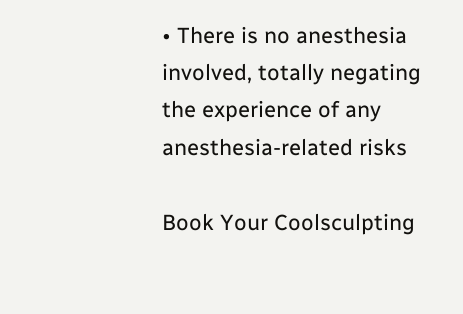• There is no anesthesia involved, totally negating the experience of any anesthesia-related risks

Book Your Coolsculpting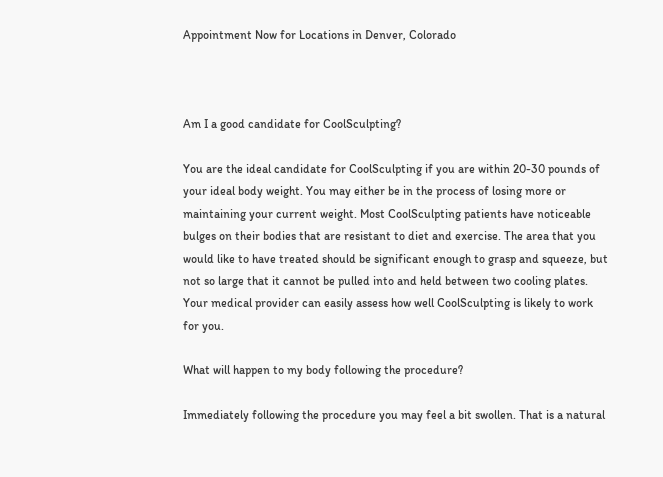Appointment Now for Locations in Denver, Colorado



Am I a good candidate for CoolSculpting?

You are the ideal candidate for CoolSculpting if you are within 20-30 pounds of your ideal body weight. You may either be in the process of losing more or maintaining your current weight. Most CoolSculpting patients have noticeable bulges on their bodies that are resistant to diet and exercise. The area that you would like to have treated should be significant enough to grasp and squeeze, but not so large that it cannot be pulled into and held between two cooling plates. Your medical provider can easily assess how well CoolSculpting is likely to work for you.

What will happen to my body following the procedure?

Immediately following the procedure you may feel a bit swollen. That is a natural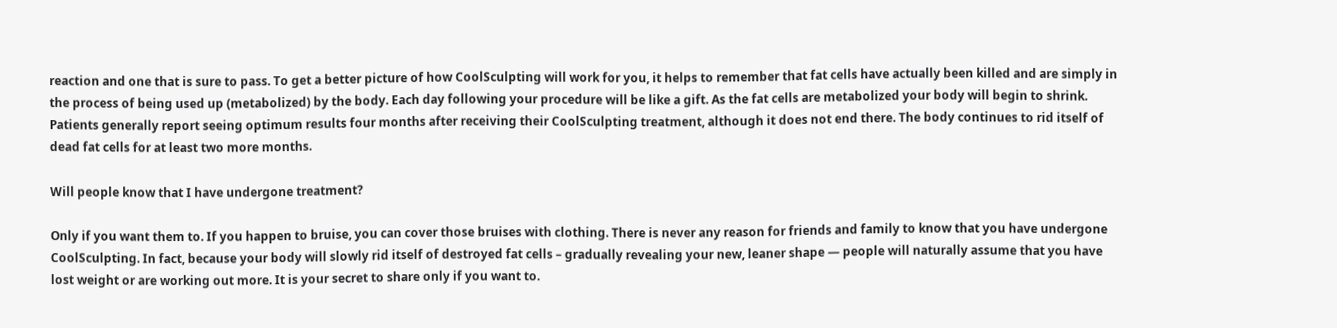reaction and one that is sure to pass. To get a better picture of how CoolSculpting will work for you, it helps to remember that fat cells have actually been killed and are simply in the process of being used up (metabolized) by the body. Each day following your procedure will be like a gift. As the fat cells are metabolized your body will begin to shrink. Patients generally report seeing optimum results four months after receiving their CoolSculpting treatment, although it does not end there. The body continues to rid itself of dead fat cells for at least two more months.

Will people know that I have undergone treatment?

Only if you want them to. If you happen to bruise, you can cover those bruises with clothing. There is never any reason for friends and family to know that you have undergone CoolSculpting. In fact, because your body will slowly rid itself of destroyed fat cells – gradually revealing your new, leaner shape — people will naturally assume that you have lost weight or are working out more. It is your secret to share only if you want to.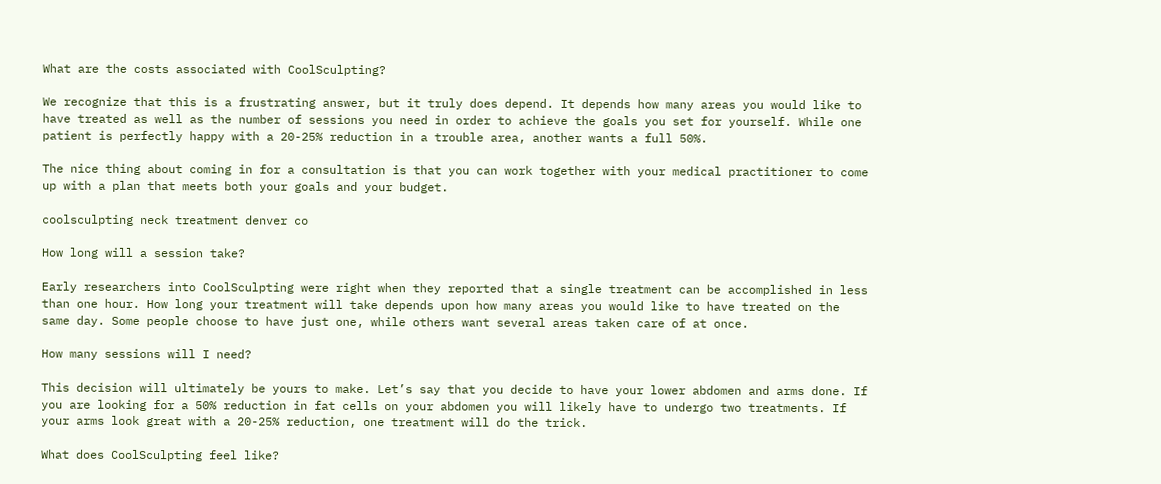What are the costs associated with CoolSculpting?

We recognize that this is a frustrating answer, but it truly does depend. It depends how many areas you would like to have treated as well as the number of sessions you need in order to achieve the goals you set for yourself. While one patient is perfectly happy with a 20-25% reduction in a trouble area, another wants a full 50%.

The nice thing about coming in for a consultation is that you can work together with your medical practitioner to come up with a plan that meets both your goals and your budget.

coolsculpting neck treatment denver co

How long will a session take?

Early researchers into CoolSculpting were right when they reported that a single treatment can be accomplished in less than one hour. How long your treatment will take depends upon how many areas you would like to have treated on the same day. Some people choose to have just one, while others want several areas taken care of at once.

How many sessions will I need?

This decision will ultimately be yours to make. Let’s say that you decide to have your lower abdomen and arms done. If you are looking for a 50% reduction in fat cells on your abdomen you will likely have to undergo two treatments. If your arms look great with a 20-25% reduction, one treatment will do the trick.

What does CoolSculpting feel like?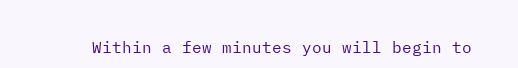Within a few minutes you will begin to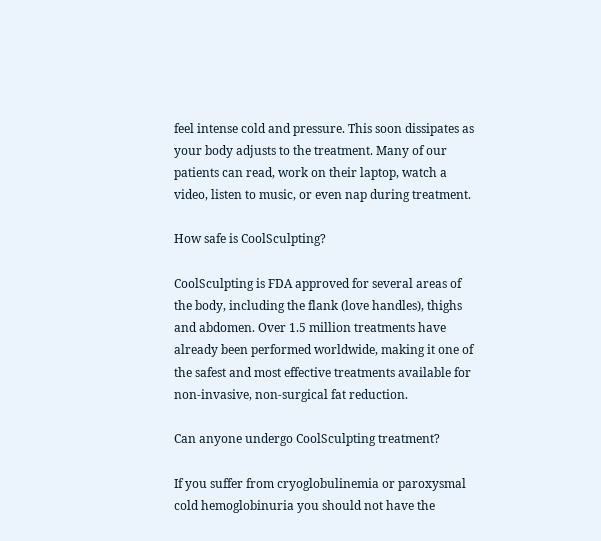feel intense cold and pressure. This soon dissipates as your body adjusts to the treatment. Many of our patients can read, work on their laptop, watch a video, listen to music, or even nap during treatment.

How safe is CoolSculpting?

CoolSculpting is FDA approved for several areas of the body, including the flank (love handles), thighs and abdomen. Over 1.5 million treatments have already been performed worldwide, making it one of the safest and most effective treatments available for non-invasive, non-surgical fat reduction.

Can anyone undergo CoolSculpting treatment?

If you suffer from cryoglobulinemia or paroxysmal cold hemoglobinuria you should not have the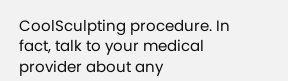CoolSculpting procedure. In fact, talk to your medical provider about any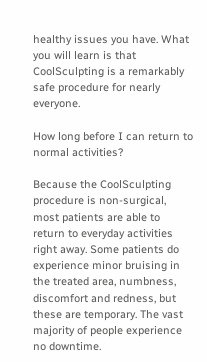healthy issues you have. What you will learn is that CoolSculpting is a remarkably safe procedure for nearly everyone.

How long before I can return to normal activities?

Because the CoolSculpting procedure is non-surgical, most patients are able to return to everyday activities right away. Some patients do experience minor bruising in the treated area, numbness, discomfort and redness, but these are temporary. The vast majority of people experience no downtime.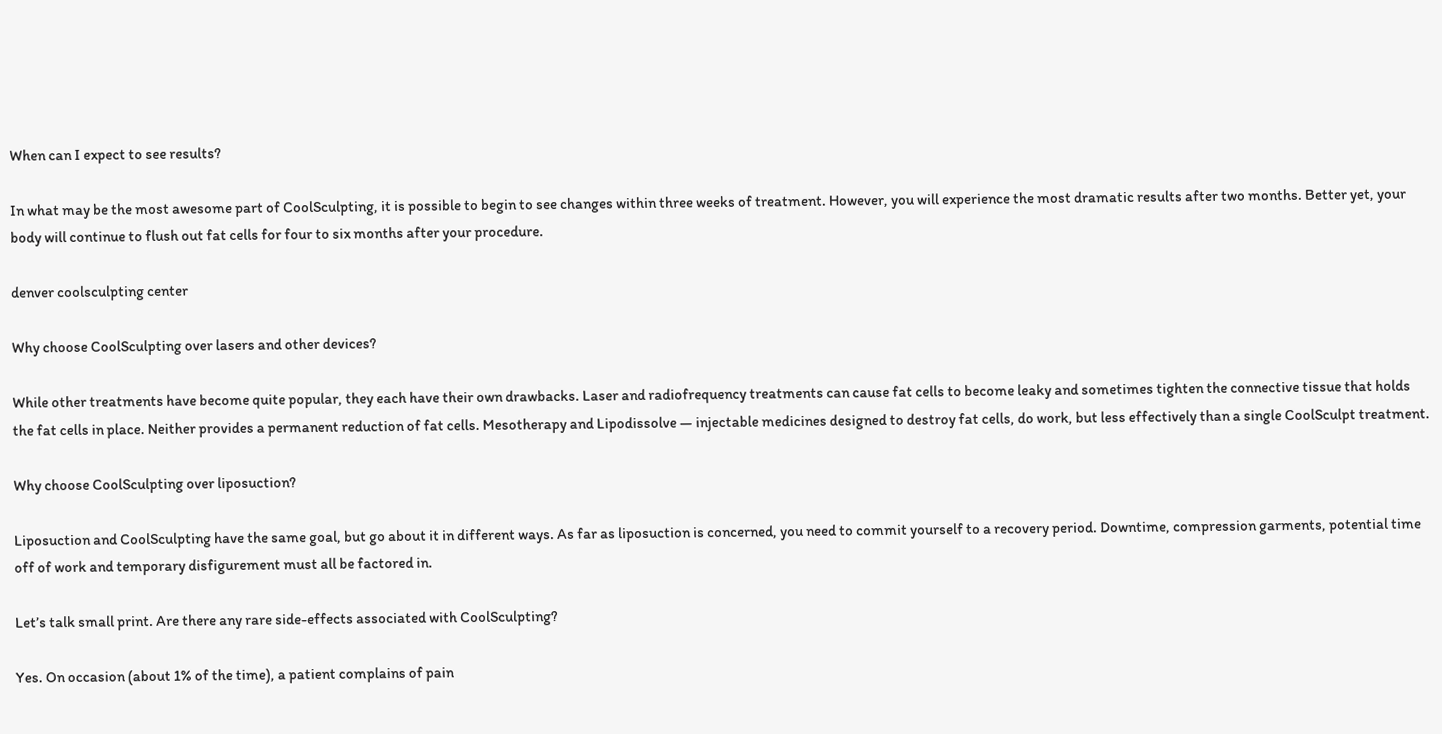When can I expect to see results?

In what may be the most awesome part of CoolSculpting, it is possible to begin to see changes within three weeks of treatment. However, you will experience the most dramatic results after two months. Better yet, your body will continue to flush out fat cells for four to six months after your procedure.

denver coolsculpting center

Why choose CoolSculpting over lasers and other devices?

While other treatments have become quite popular, they each have their own drawbacks. Laser and radiofrequency treatments can cause fat cells to become leaky and sometimes tighten the connective tissue that holds the fat cells in place. Neither provides a permanent reduction of fat cells. Mesotherapy and Lipodissolve — injectable medicines designed to destroy fat cells, do work, but less effectively than a single CoolSculpt treatment.

Why choose CoolSculpting over liposuction?

Liposuction and CoolSculpting have the same goal, but go about it in different ways. As far as liposuction is concerned, you need to commit yourself to a recovery period. Downtime, compression garments, potential time off of work and temporary disfigurement must all be factored in.

Let’s talk small print. Are there any rare side-effects associated with CoolSculpting?

Yes. On occasion (about 1% of the time), a patient complains of pain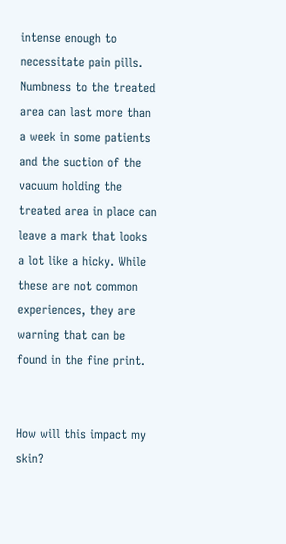intense enough to necessitate pain pills. Numbness to the treated area can last more than a week in some patients and the suction of the vacuum holding the treated area in place can leave a mark that looks a lot like a hicky. While these are not common experiences, they are warning that can be found in the fine print.


How will this impact my skin?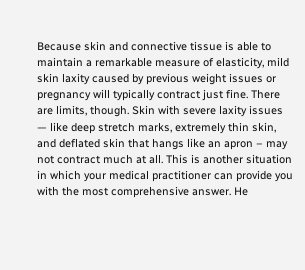Because skin and connective tissue is able to maintain a remarkable measure of elasticity, mild skin laxity caused by previous weight issues or pregnancy will typically contract just fine. There are limits, though. Skin with severe laxity issues — like deep stretch marks, extremely thin skin, and deflated skin that hangs like an apron – may not contract much at all. This is another situation in which your medical practitioner can provide you with the most comprehensive answer. He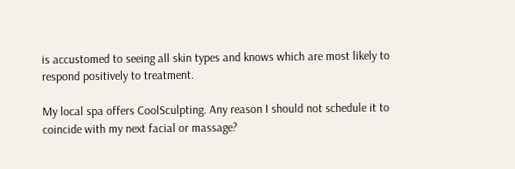is accustomed to seeing all skin types and knows which are most likely to respond positively to treatment.

My local spa offers CoolSculpting. Any reason I should not schedule it to coincide with my next facial or massage?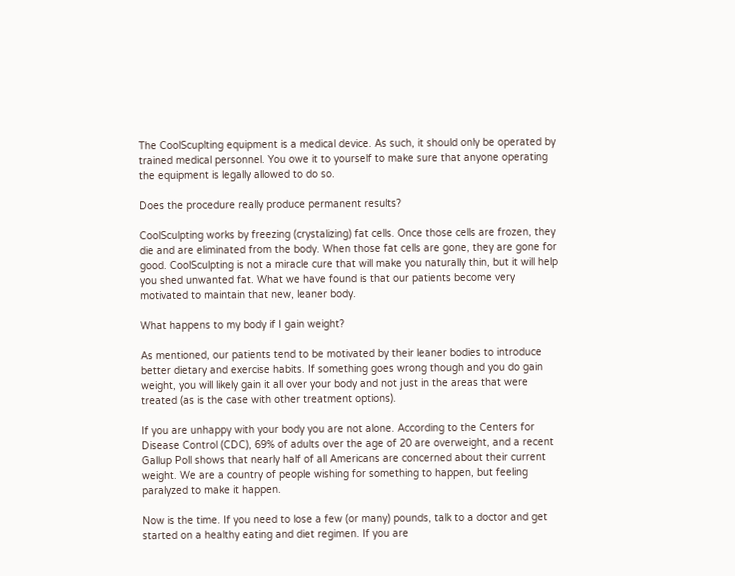The CoolScuplting equipment is a medical device. As such, it should only be operated by trained medical personnel. You owe it to yourself to make sure that anyone operating the equipment is legally allowed to do so.

Does the procedure really produce permanent results?

CoolSculpting works by freezing (crystalizing) fat cells. Once those cells are frozen, they die and are eliminated from the body. When those fat cells are gone, they are gone for good. CoolSculpting is not a miracle cure that will make you naturally thin, but it will help you shed unwanted fat. What we have found is that our patients become very motivated to maintain that new, leaner body.

What happens to my body if I gain weight?

As mentioned, our patients tend to be motivated by their leaner bodies to introduce better dietary and exercise habits. If something goes wrong though and you do gain weight, you will likely gain it all over your body and not just in the areas that were treated (as is the case with other treatment options).

If you are unhappy with your body you are not alone. According to the Centers for Disease Control (CDC), 69% of adults over the age of 20 are overweight, and a recent Gallup Poll shows that nearly half of all Americans are concerned about their current weight. We are a country of people wishing for something to happen, but feeling paralyzed to make it happen.

Now is the time. If you need to lose a few (or many) pounds, talk to a doctor and get started on a healthy eating and diet regimen. If you are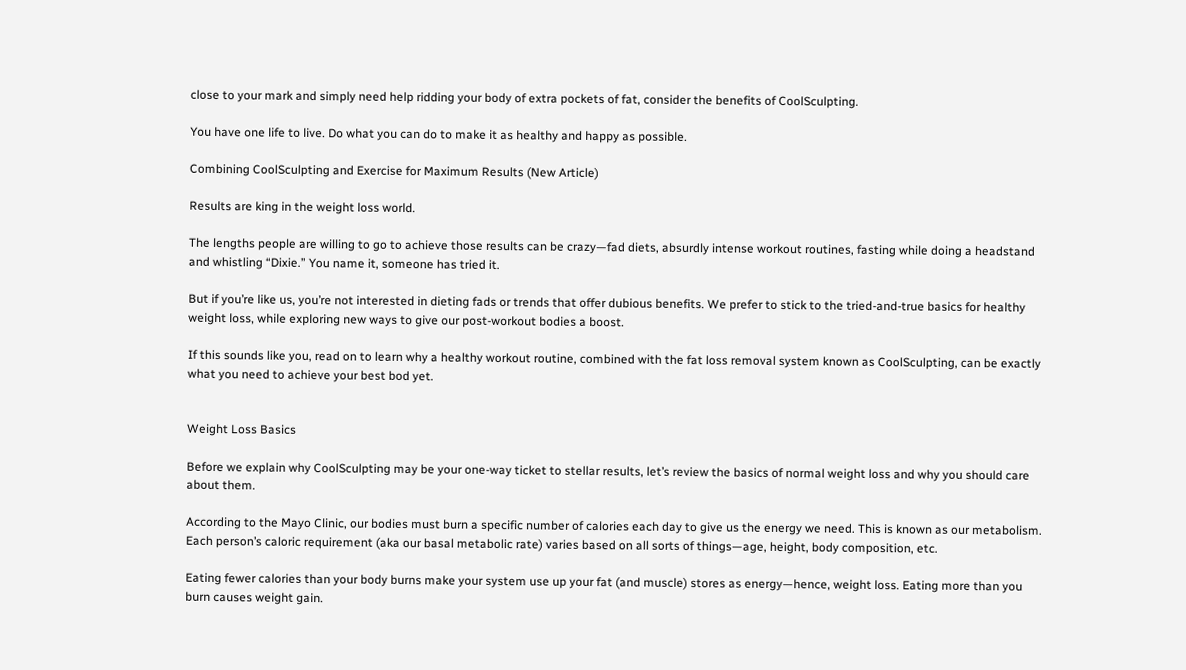close to your mark and simply need help ridding your body of extra pockets of fat, consider the benefits of CoolSculpting.

You have one life to live. Do what you can do to make it as healthy and happy as possible.

Combining CoolSculpting and Exercise for Maximum Results (New Article)

Results are king in the weight loss world.

The lengths people are willing to go to achieve those results can be crazy—fad diets, absurdly intense workout routines, fasting while doing a headstand and whistling “Dixie.” You name it, someone has tried it.

But if you’re like us, you’re not interested in dieting fads or trends that offer dubious benefits. We prefer to stick to the tried-and-true basics for healthy weight loss, while exploring new ways to give our post-workout bodies a boost.

If this sounds like you, read on to learn why a healthy workout routine, combined with the fat loss removal system known as CoolSculpting, can be exactly what you need to achieve your best bod yet.


Weight Loss Basics

Before we explain why CoolSculpting may be your one-way ticket to stellar results, let’s review the basics of normal weight loss and why you should care about them.

According to the Mayo Clinic, our bodies must burn a specific number of calories each day to give us the energy we need. This is known as our metabolism. Each person’s caloric requirement (aka our basal metabolic rate) varies based on all sorts of things—age, height, body composition, etc.

Eating fewer calories than your body burns make your system use up your fat (and muscle) stores as energy—hence, weight loss. Eating more than you burn causes weight gain.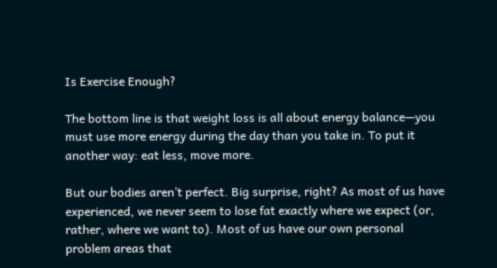Is Exercise Enough?

The bottom line is that weight loss is all about energy balance—you must use more energy during the day than you take in. To put it another way: eat less, move more.

But our bodies aren’t perfect. Big surprise, right? As most of us have experienced, we never seem to lose fat exactly where we expect (or, rather, where we want to). Most of us have our own personal problem areas that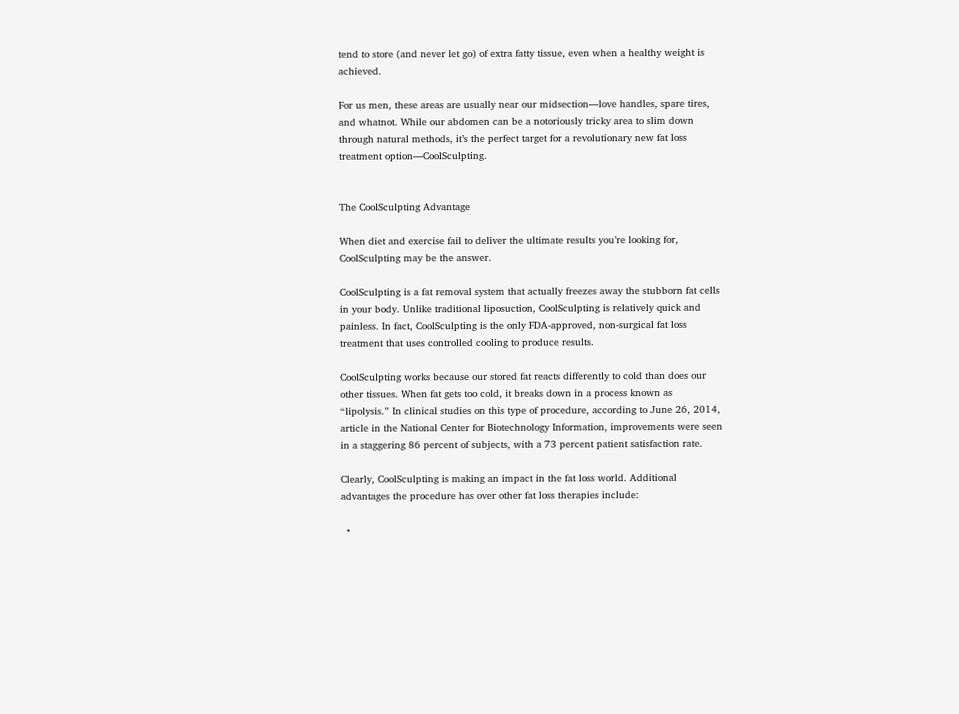tend to store (and never let go) of extra fatty tissue, even when a healthy weight is achieved.

For us men, these areas are usually near our midsection—love handles, spare tires, and whatnot. While our abdomen can be a notoriously tricky area to slim down through natural methods, it’s the perfect target for a revolutionary new fat loss treatment option—CoolSculpting.


The CoolSculpting Advantage

When diet and exercise fail to deliver the ultimate results you’re looking for, CoolSculpting may be the answer.

CoolSculpting is a fat removal system that actually freezes away the stubborn fat cells in your body. Unlike traditional liposuction, CoolSculpting is relatively quick and painless. In fact, CoolSculpting is the only FDA-approved, non-surgical fat loss treatment that uses controlled cooling to produce results.

CoolSculpting works because our stored fat reacts differently to cold than does our other tissues. When fat gets too cold, it breaks down in a process known as “lipolysis.” In clinical studies on this type of procedure, according to June 26, 2014, article in the National Center for Biotechnology Information, improvements were seen in a staggering 86 percent of subjects, with a 73 percent patient satisfaction rate.

Clearly, CoolSculpting is making an impact in the fat loss world. Additional advantages the procedure has over other fat loss therapies include:

  •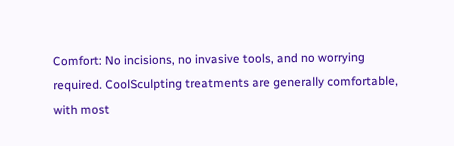Comfort: No incisions, no invasive tools, and no worrying required. CoolSculpting treatments are generally comfortable, with most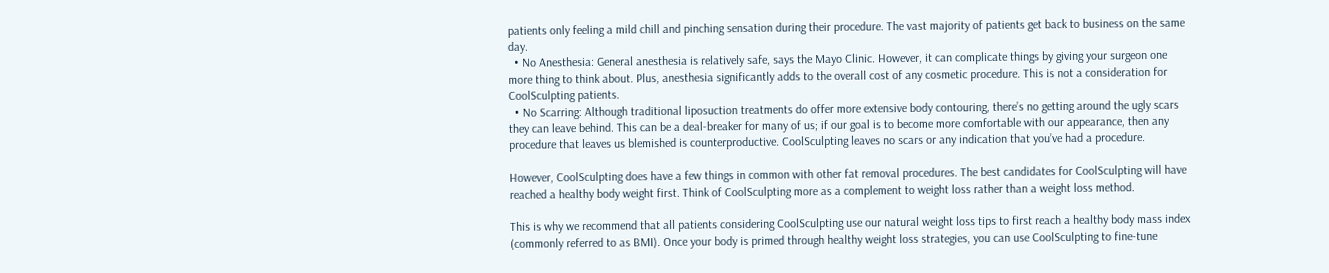patients only feeling a mild chill and pinching sensation during their procedure. The vast majority of patients get back to business on the same day.
  • No Anesthesia: General anesthesia is relatively safe, says the Mayo Clinic. However, it can complicate things by giving your surgeon one more thing to think about. Plus, anesthesia significantly adds to the overall cost of any cosmetic procedure. This is not a consideration for CoolSculpting patients.
  • No Scarring: Although traditional liposuction treatments do offer more extensive body contouring, there’s no getting around the ugly scars they can leave behind. This can be a deal-breaker for many of us; if our goal is to become more comfortable with our appearance, then any procedure that leaves us blemished is counterproductive. CoolSculpting leaves no scars or any indication that you’ve had a procedure.

However, CoolSculpting does have a few things in common with other fat removal procedures. The best candidates for CoolSculpting will have reached a healthy body weight first. Think of CoolSculpting more as a complement to weight loss rather than a weight loss method.

This is why we recommend that all patients considering CoolSculpting use our natural weight loss tips to first reach a healthy body mass index (commonly referred to as BMI). Once your body is primed through healthy weight loss strategies, you can use CoolSculpting to fine-tune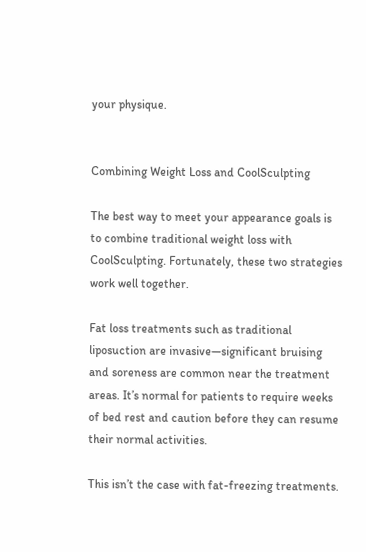your physique.


Combining Weight Loss and CoolSculpting

The best way to meet your appearance goals is to combine traditional weight loss with CoolSculpting. Fortunately, these two strategies work well together.

Fat loss treatments such as traditional liposuction are invasive—significant bruising and soreness are common near the treatment areas. It’s normal for patients to require weeks of bed rest and caution before they can resume their normal activities.

This isn’t the case with fat-freezing treatments.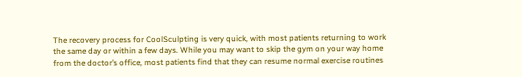The recovery process for CoolSculpting is very quick, with most patients returning to work the same day or within a few days. While you may want to skip the gym on your way home from the doctor’s office, most patients find that they can resume normal exercise routines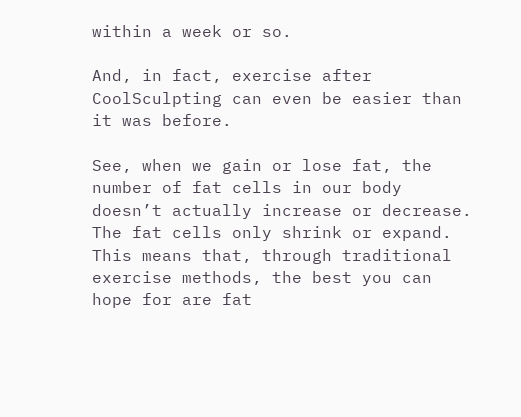within a week or so.

And, in fact, exercise after CoolSculpting can even be easier than it was before.

See, when we gain or lose fat, the number of fat cells in our body doesn’t actually increase or decrease. The fat cells only shrink or expand. This means that, through traditional exercise methods, the best you can hope for are fat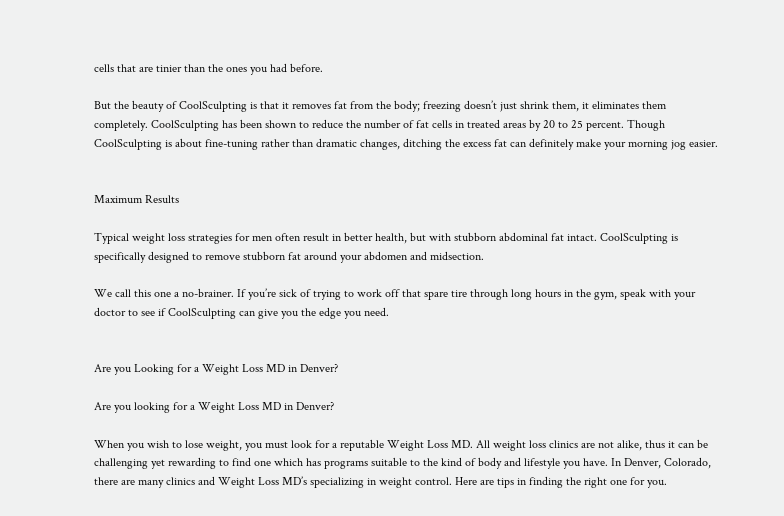cells that are tinier than the ones you had before.

But the beauty of CoolSculpting is that it removes fat from the body; freezing doesn’t just shrink them, it eliminates them completely. CoolSculpting has been shown to reduce the number of fat cells in treated areas by 20 to 25 percent. Though CoolSculpting is about fine-tuning rather than dramatic changes, ditching the excess fat can definitely make your morning jog easier.


Maximum Results

Typical weight loss strategies for men often result in better health, but with stubborn abdominal fat intact. CoolSculpting is specifically designed to remove stubborn fat around your abdomen and midsection.

We call this one a no-brainer. If you’re sick of trying to work off that spare tire through long hours in the gym, speak with your doctor to see if CoolSculpting can give you the edge you need.


Are you Looking for a Weight Loss MD in Denver?

Are you looking for a Weight Loss MD in Denver?

When you wish to lose weight, you must look for a reputable Weight Loss MD. All weight loss clinics are not alike, thus it can be challenging yet rewarding to find one which has programs suitable to the kind of body and lifestyle you have. In Denver, Colorado, there are many clinics and Weight Loss MD’s specializing in weight control. Here are tips in finding the right one for you.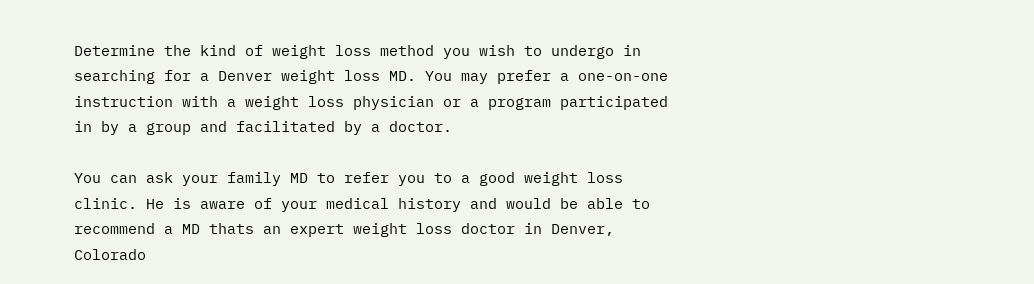Determine the kind of weight loss method you wish to undergo in searching for a Denver weight loss MD. You may prefer a one-on-one instruction with a weight loss physician or a program participated in by a group and facilitated by a doctor.

You can ask your family MD to refer you to a good weight loss clinic. He is aware of your medical history and would be able to recommend a MD thats an expert weight loss doctor in Denver, Colorado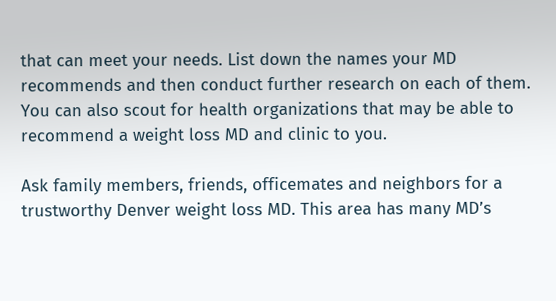that can meet your needs. List down the names your MD recommends and then conduct further research on each of them. You can also scout for health organizations that may be able to recommend a weight loss MD and clinic to you.

Ask family members, friends, officemates and neighbors for a trustworthy Denver weight loss MD. This area has many MD’s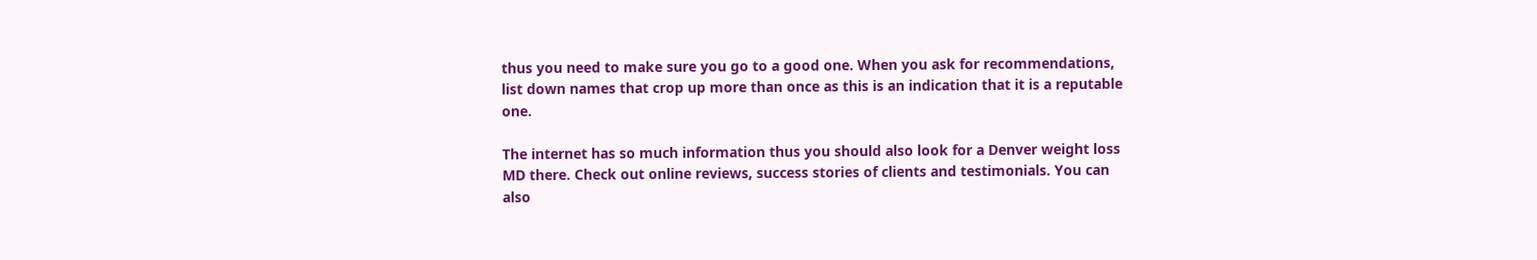thus you need to make sure you go to a good one. When you ask for recommendations, list down names that crop up more than once as this is an indication that it is a reputable one.

The internet has so much information thus you should also look for a Denver weight loss MD there. Check out online reviews, success stories of clients and testimonials. You can also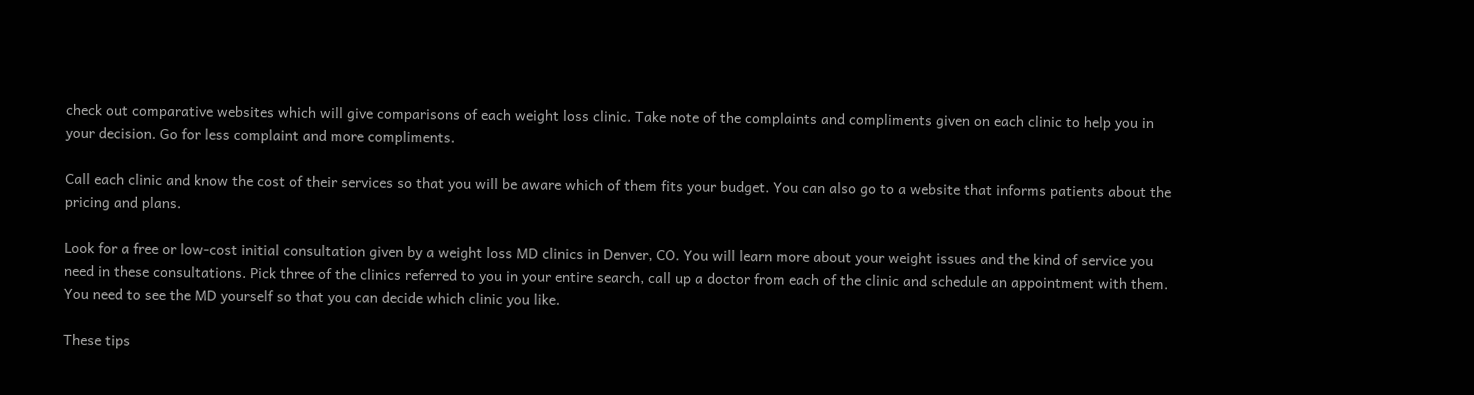check out comparative websites which will give comparisons of each weight loss clinic. Take note of the complaints and compliments given on each clinic to help you in your decision. Go for less complaint and more compliments.

Call each clinic and know the cost of their services so that you will be aware which of them fits your budget. You can also go to a website that informs patients about the pricing and plans.

Look for a free or low-cost initial consultation given by a weight loss MD clinics in Denver, CO. You will learn more about your weight issues and the kind of service you need in these consultations. Pick three of the clinics referred to you in your entire search, call up a doctor from each of the clinic and schedule an appointment with them. You need to see the MD yourself so that you can decide which clinic you like.

These tips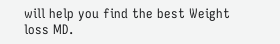will help you find the best Weight loss MD.